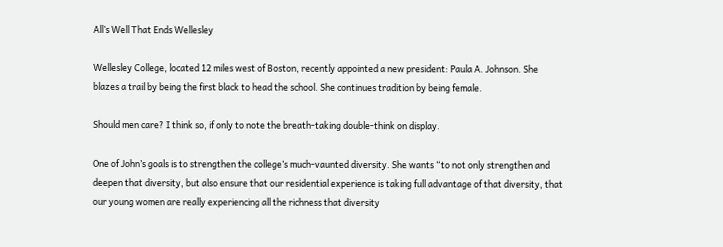All’s Well That Ends Wellesley

Wellesley College, located 12 miles west of Boston, recently appointed a new president: Paula A. Johnson. She blazes a trail by being the first black to head the school. She continues tradition by being female.

Should men care? I think so, if only to note the breath-taking double-think on display.

One of John’s goals is to strengthen the college’s much-vaunted diversity. She wants “to not only strengthen and deepen that diversity, but also ensure that our residential experience is taking full advantage of that diversity, that our young women are really experiencing all the richness that diversity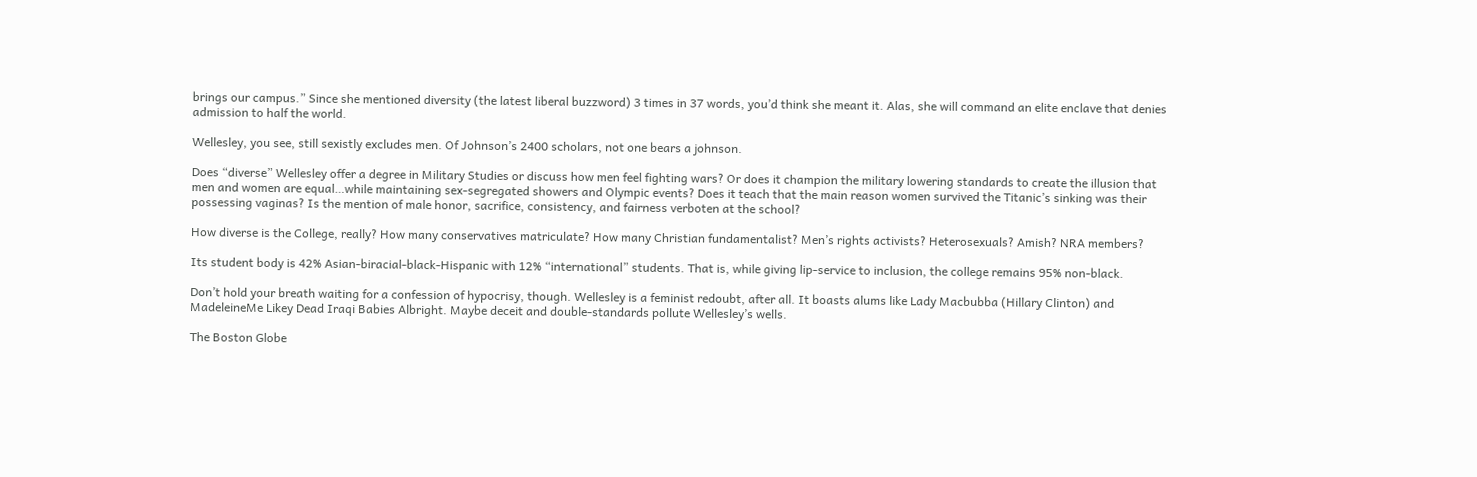brings our campus.” Since she mentioned diversity (the latest liberal buzzword) 3 times in 37 words, you’d think she meant it. Alas, she will command an elite enclave that denies admission to half the world.

Wellesley, you see, still sexistly excludes men. Of Johnson’s 2400 scholars, not one bears a johnson.

Does “diverse” Wellesley offer a degree in Military Studies or discuss how men feel fighting wars? Or does it champion the military lowering standards to create the illusion that men and women are equal…while maintaining sex-segregated showers and Olympic events? Does it teach that the main reason women survived the Titanic’s sinking was their possessing vaginas? Is the mention of male honor, sacrifice, consistency, and fairness verboten at the school?

How diverse is the College, really? How many conservatives matriculate? How many Christian fundamentalist? Men’s rights activists? Heterosexuals? Amish? NRA members?

Its student body is 42% Asian-biracial-black-Hispanic with 12% “international” students. That is, while giving lip-service to inclusion, the college remains 95% non-black.

Don’t hold your breath waiting for a confession of hypocrisy, though. Wellesley is a feminist redoubt, after all. It boasts alums like Lady Macbubba (Hillary Clinton) and MadeleineMe Likey Dead Iraqi Babies Albright. Maybe deceit and double-standards pollute Wellesley’s wells.

The Boston Globe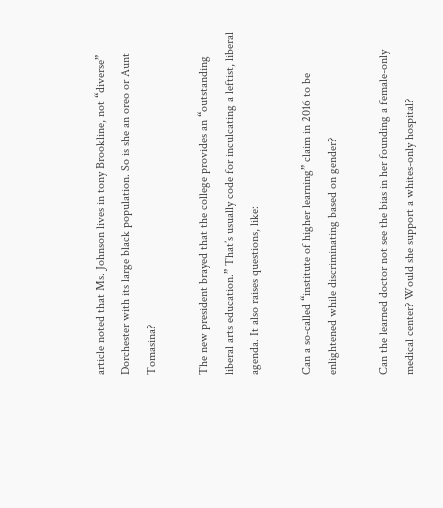article noted that Ms. Johnson lives in tony Brookline, not “diverse” Dorchester with its large black population. So is she an oreo or Aunt Tomasina?

The new president brayed that the college provides an “outstanding liberal arts education.” That’s usually code for inculcating a leftist, liberal agenda. It also raises questions, like:

Can a so-called “institute of higher learning” claim in 2016 to be enlightened while discriminating based on gender?

Can the learned doctor not see the bias in her founding a female-only medical center? Would she support a whites-only hospital?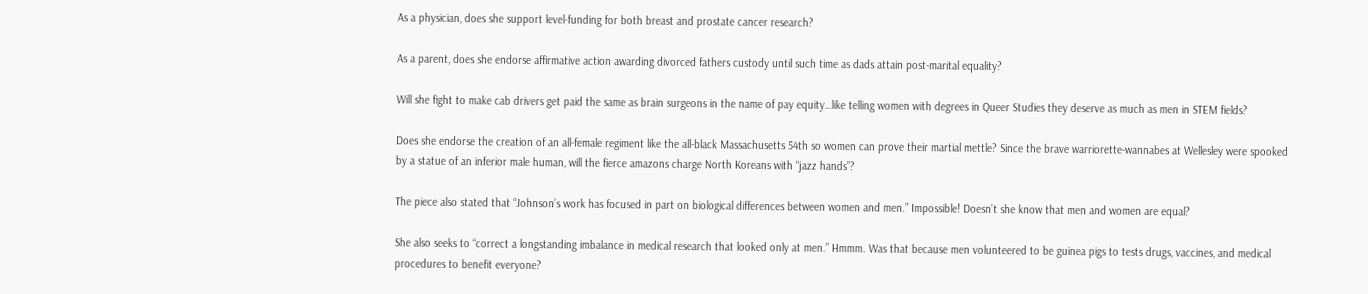As a physician, does she support level-funding for both breast and prostate cancer research?

As a parent, does she endorse affirmative action awarding divorced fathers custody until such time as dads attain post-marital equality?

Will she fight to make cab drivers get paid the same as brain surgeons in the name of pay equity…like telling women with degrees in Queer Studies they deserve as much as men in STEM fields?

Does she endorse the creation of an all-female regiment like the all-black Massachusetts 54th so women can prove their martial mettle? Since the brave warriorette-wannabes at Wellesley were spooked by a statue of an inferior male human, will the fierce amazons charge North Koreans with “jazz hands”?

The piece also stated that “Johnson’s work has focused in part on biological differences between women and men.” Impossible! Doesn’t she know that men and women are equal?

She also seeks to “correct a longstanding imbalance in medical research that looked only at men.” Hmmm. Was that because men volunteered to be guinea pigs to tests drugs, vaccines, and medical procedures to benefit everyone?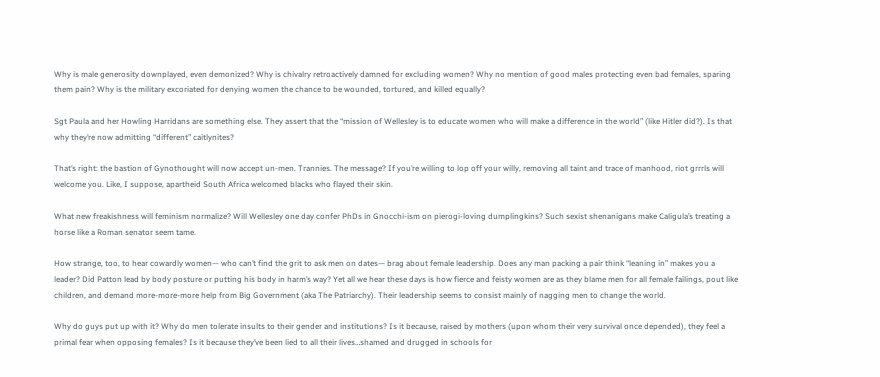Why is male generosity downplayed, even demonized? Why is chivalry retroactively damned for excluding women? Why no mention of good males protecting even bad females, sparing them pain? Why is the military excoriated for denying women the chance to be wounded, tortured, and killed equally?

Sgt Paula and her Howling Harridans are something else. They assert that the “mission of Wellesley is to educate women who will make a difference in the world” (like Hitler did?). Is that why they’re now admitting “different” caitlynites?

That’s right: the bastion of Gynothought will now accept un-men. Trannies. The message? If you’re willing to lop off your willy, removing all taint and trace of manhood, riot grrrls will welcome you. Like, I suppose, apartheid South Africa welcomed blacks who flayed their skin.

What new freakishness will feminism normalize? Will Wellesley one day confer PhDs in Gnocchi-ism on pierogi-loving dumplingkins? Such sexist shenanigans make Caligula’s treating a horse like a Roman senator seem tame.

How strange, too, to hear cowardly women— who can’t find the grit to ask men on dates— brag about female leadership. Does any man packing a pair think “leaning in” makes you a leader? Did Patton lead by body posture or putting his body in harm’s way? Yet all we hear these days is how fierce and feisty women are as they blame men for all female failings, pout like children, and demand more-more-more help from Big Government (aka The Patriarchy). Their leadership seems to consist mainly of nagging men to change the world.

Why do guys put up with it? Why do men tolerate insults to their gender and institutions? Is it because, raised by mothers (upon whom their very survival once depended), they feel a primal fear when opposing females? Is it because they’ve been lied to all their lives…shamed and drugged in schools for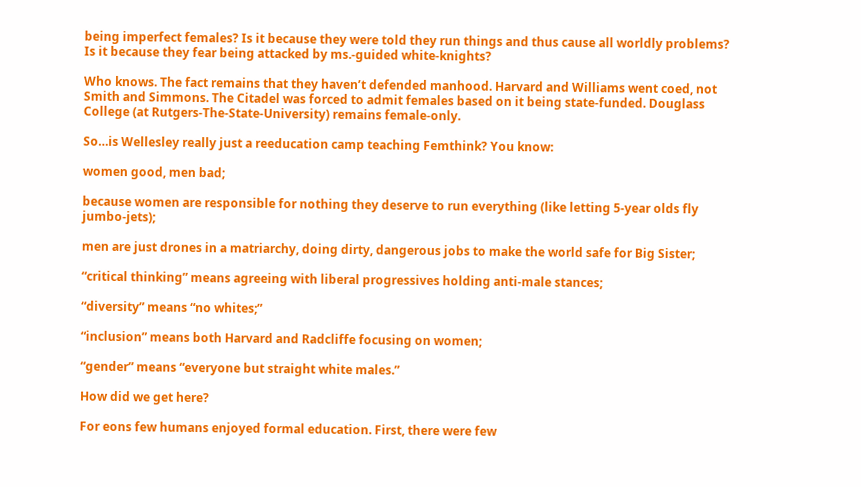being imperfect females? Is it because they were told they run things and thus cause all worldly problems? Is it because they fear being attacked by ms.-guided white-knights?

Who knows. The fact remains that they haven’t defended manhood. Harvard and Williams went coed, not Smith and Simmons. The Citadel was forced to admit females based on it being state-funded. Douglass College (at Rutgers-The-State-University) remains female-only.

So…is Wellesley really just a reeducation camp teaching Femthink? You know:

women good, men bad;

because women are responsible for nothing they deserve to run everything (like letting 5-year olds fly jumbo-jets);

men are just drones in a matriarchy, doing dirty, dangerous jobs to make the world safe for Big Sister;

“critical thinking” means agreeing with liberal progressives holding anti-male stances;

“diversity” means “no whites;”

“inclusion” means both Harvard and Radcliffe focusing on women;

“gender” means “everyone but straight white males.”

How did we get here?

For eons few humans enjoyed formal education. First, there were few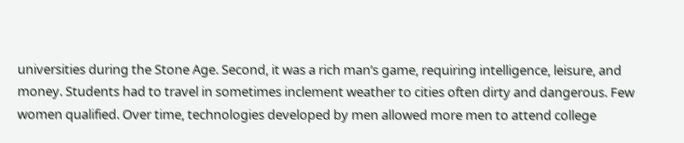universities during the Stone Age. Second, it was a rich man’s game, requiring intelligence, leisure, and money. Students had to travel in sometimes inclement weather to cities often dirty and dangerous. Few women qualified. Over time, technologies developed by men allowed more men to attend college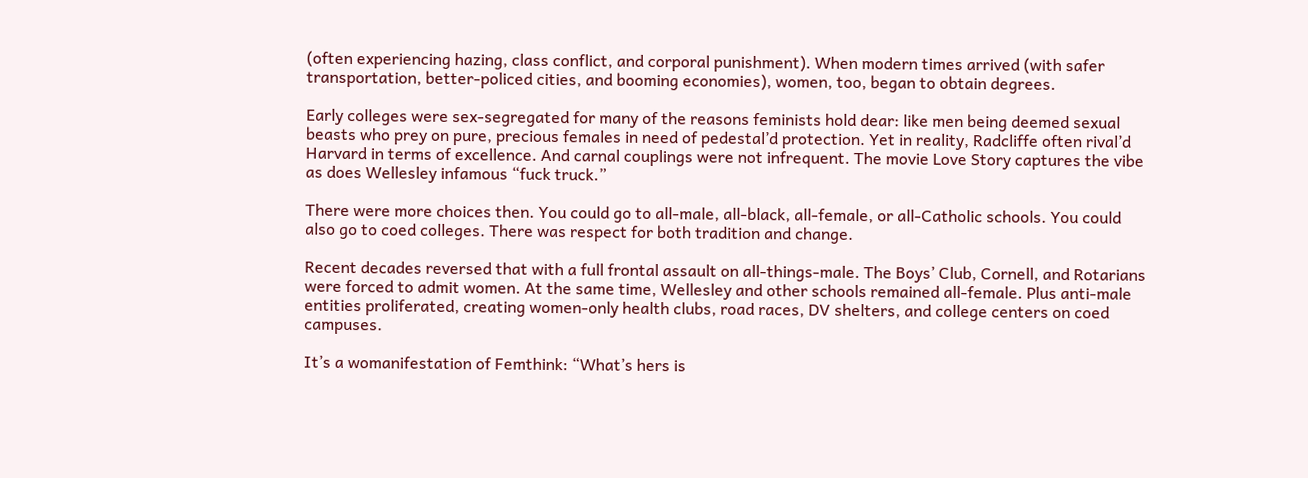(often experiencing hazing, class conflict, and corporal punishment). When modern times arrived (with safer transportation, better-policed cities, and booming economies), women, too, began to obtain degrees.

Early colleges were sex-segregated for many of the reasons feminists hold dear: like men being deemed sexual beasts who prey on pure, precious females in need of pedestal’d protection. Yet in reality, Radcliffe often rival’d Harvard in terms of excellence. And carnal couplings were not infrequent. The movie Love Story captures the vibe as does Wellesley infamous “fuck truck.”

There were more choices then. You could go to all-male, all-black, all-female, or all-Catholic schools. You could also go to coed colleges. There was respect for both tradition and change.

Recent decades reversed that with a full frontal assault on all-things-male. The Boys’ Club, Cornell, and Rotarians were forced to admit women. At the same time, Wellesley and other schools remained all-female. Plus anti-male entities proliferated, creating women-only health clubs, road races, DV shelters, and college centers on coed campuses.

It’s a womanifestation of Femthink: “What’s hers is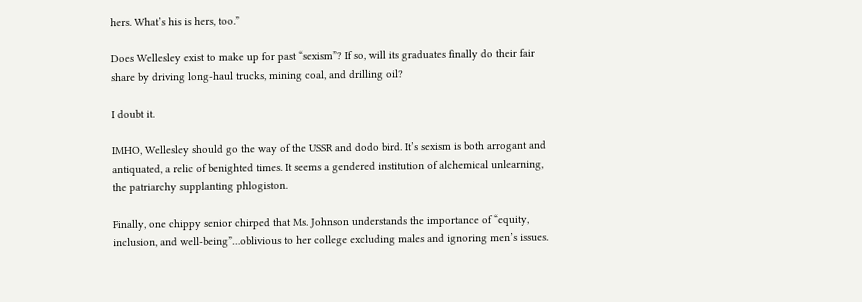hers. What’s his is hers, too.”

Does Wellesley exist to make up for past “sexism”? If so, will its graduates finally do their fair share by driving long-haul trucks, mining coal, and drilling oil?

I doubt it.

IMHO, Wellesley should go the way of the USSR and dodo bird. It’s sexism is both arrogant and antiquated, a relic of benighted times. It seems a gendered institution of alchemical unlearning, the patriarchy supplanting phlogiston.

Finally, one chippy senior chirped that Ms. Johnson understands the importance of “equity, inclusion, and well-being”…oblivious to her college excluding males and ignoring men’s issues.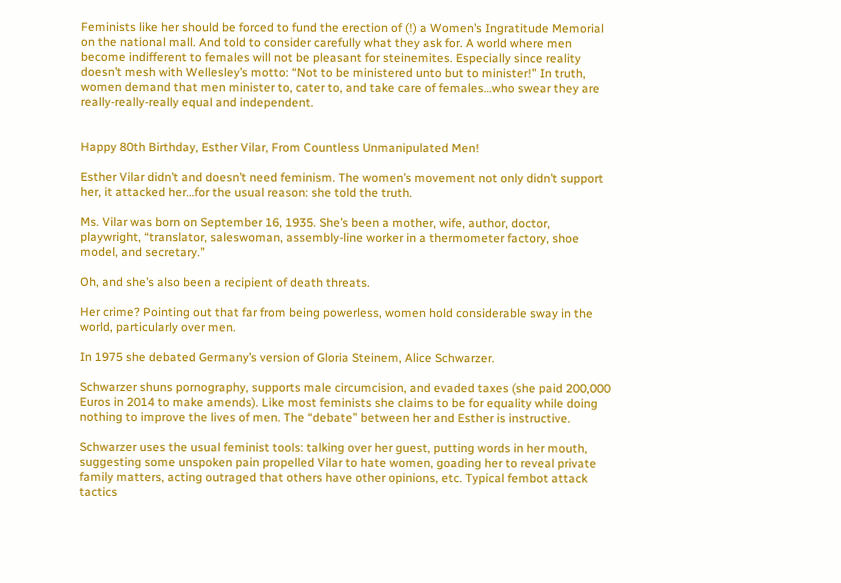Feminists like her should be forced to fund the erection of (!) a Women’s Ingratitude Memorial on the national mall. And told to consider carefully what they ask for. A world where men become indifferent to females will not be pleasant for steinemites. Especially since reality doesn’t mesh with Wellesley’s motto: “Not to be ministered unto but to minister!” In truth, women demand that men minister to, cater to, and take care of females…who swear they are really-really-really equal and independent.


Happy 80th Birthday, Esther Vilar, From Countless Unmanipulated Men!

Esther Vilar didn’t and doesn’t need feminism. The women’s movement not only didn’t support her, it attacked her…for the usual reason: she told the truth.

Ms. Vilar was born on September 16, 1935. She’s been a mother, wife, author, doctor, playwright, “translator, saleswoman, assembly-line worker in a thermometer factory, shoe model, and secretary.”

Oh, and she’s also been a recipient of death threats.

Her crime? Pointing out that far from being powerless, women hold considerable sway in the world, particularly over men.

In 1975 she debated Germany’s version of Gloria Steinem, Alice Schwarzer.

Schwarzer shuns pornography, supports male circumcision, and evaded taxes (she paid 200,000 Euros in 2014 to make amends). Like most feminists she claims to be for equality while doing nothing to improve the lives of men. The “debate” between her and Esther is instructive.

Schwarzer uses the usual feminist tools: talking over her guest, putting words in her mouth, suggesting some unspoken pain propelled Vilar to hate women, goading her to reveal private family matters, acting outraged that others have other opinions, etc. Typical fembot attack tactics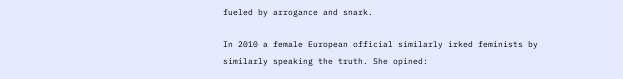fueled by arrogance and snark.

In 2010 a female European official similarly irked feminists by similarly speaking the truth. She opined: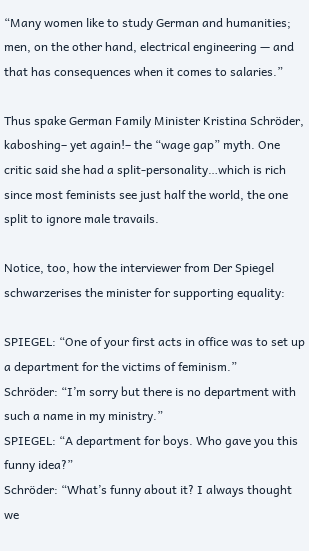“Many women like to study German and humanities; men, on the other hand, electrical engineering — and that has consequences when it comes to salaries.”

Thus spake German Family Minister Kristina Schröder, kaboshing– yet again!– the “wage gap” myth. One critic said she had a split-personality…which is rich since most feminists see just half the world, the one split to ignore male travails.

Notice, too, how the interviewer from Der Spiegel schwarzerises the minister for supporting equality:

SPIEGEL: “One of your first acts in office was to set up a department for the victims of feminism.”
Schröder: “I’m sorry but there is no department with such a name in my ministry.”
SPIEGEL: “A department for boys. Who gave you this funny idea?”
Schröder: “What’s funny about it? I always thought we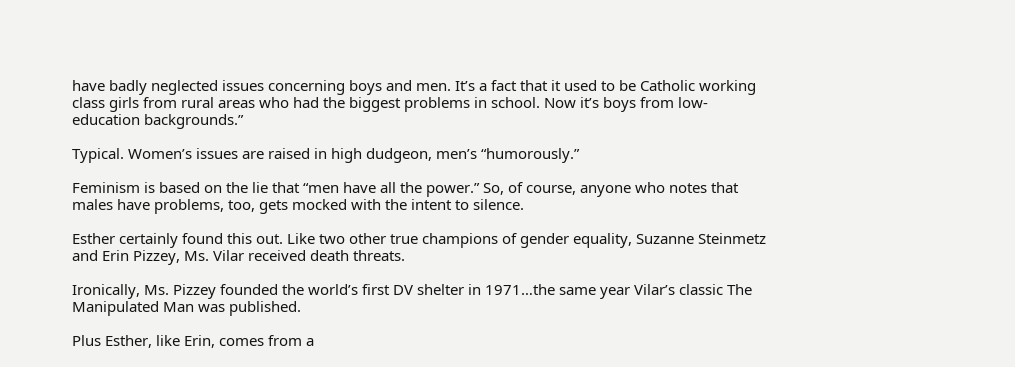have badly neglected issues concerning boys and men. It’s a fact that it used to be Catholic working class girls from rural areas who had the biggest problems in school. Now it’s boys from low-education backgrounds.”

Typical. Women’s issues are raised in high dudgeon, men’s “humorously.”

Feminism is based on the lie that “men have all the power.” So, of course, anyone who notes that males have problems, too, gets mocked with the intent to silence.

Esther certainly found this out. Like two other true champions of gender equality, Suzanne Steinmetz and Erin Pizzey, Ms. Vilar received death threats.

Ironically, Ms. Pizzey founded the world’s first DV shelter in 1971…the same year Vilar’s classic The Manipulated Man was published.

Plus Esther, like Erin, comes from a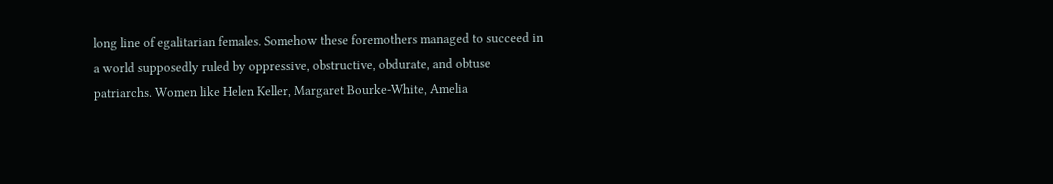long line of egalitarian females. Somehow these foremothers managed to succeed in a world supposedly ruled by oppressive, obstructive, obdurate, and obtuse patriarchs. Women like Helen Keller, Margaret Bourke-White, Amelia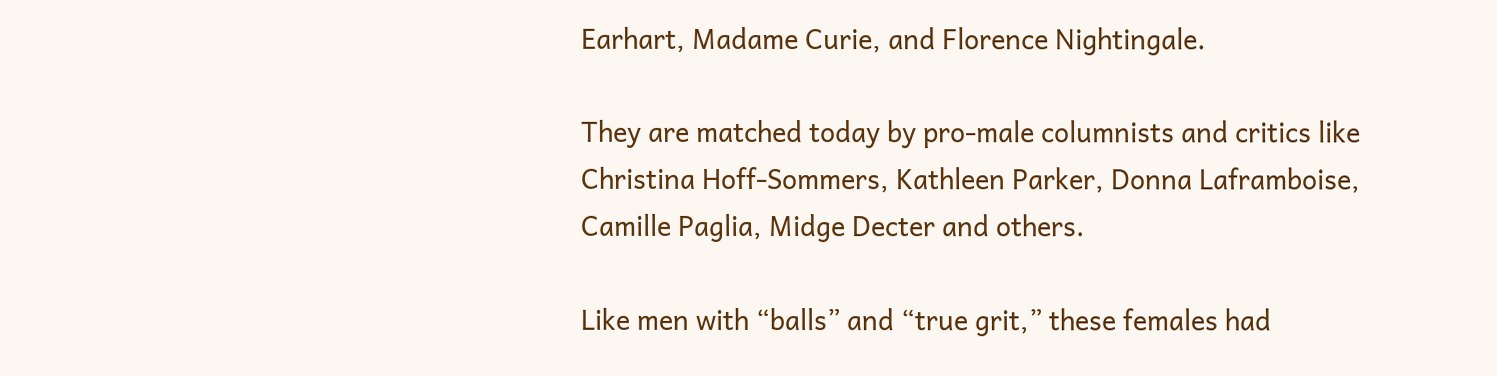Earhart, Madame Curie, and Florence Nightingale.

They are matched today by pro-male columnists and critics like Christina Hoff-Sommers, Kathleen Parker, Donna Laframboise, Camille Paglia, Midge Decter and others.

Like men with “balls” and “true grit,” these females had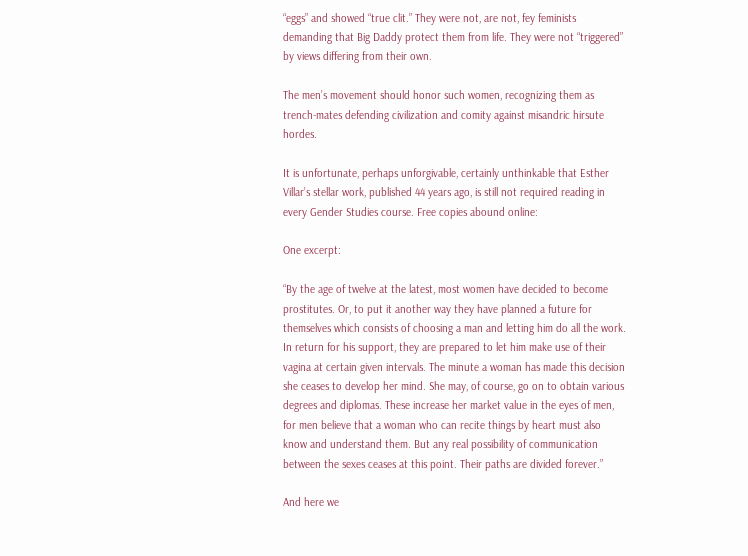“eggs” and showed “true clit.” They were not, are not, fey feminists demanding that Big Daddy protect them from life. They were not “triggered” by views differing from their own.

The men’s movement should honor such women, recognizing them as trench-mates defending civilization and comity against misandric hirsute hordes.

It is unfortunate, perhaps unforgivable, certainly unthinkable that Esther Villar’s stellar work, published 44 years ago, is still not required reading in every Gender Studies course. Free copies abound online:

One excerpt:

“By the age of twelve at the latest, most women have decided to become prostitutes. Or, to put it another way they have planned a future for themselves which consists of choosing a man and letting him do all the work. In return for his support, they are prepared to let him make use of their vagina at certain given intervals. The minute a woman has made this decision she ceases to develop her mind. She may, of course, go on to obtain various degrees and diplomas. These increase her market value in the eyes of men, for men believe that a woman who can recite things by heart must also know and understand them. But any real possibility of communication between the sexes ceases at this point. Their paths are divided forever.”

And here we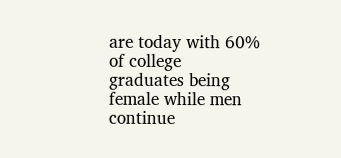are today with 60% of college graduates being female while men continue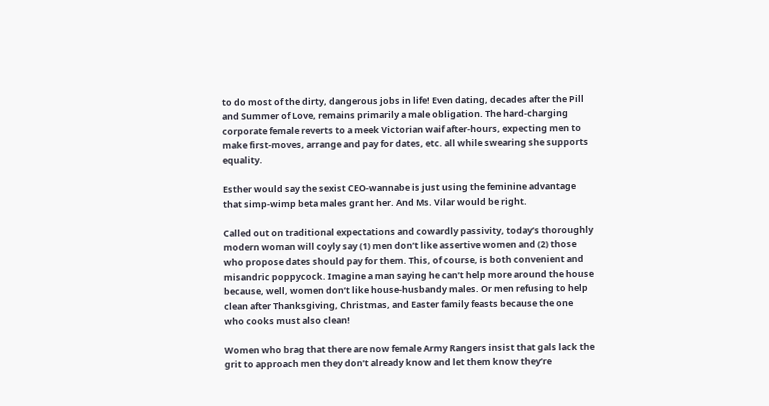to do most of the dirty, dangerous jobs in life! Even dating, decades after the Pill and Summer of Love, remains primarily a male obligation. The hard-charging corporate female reverts to a meek Victorian waif after-hours, expecting men to make first-moves, arrange and pay for dates, etc. all while swearing she supports equality.

Esther would say the sexist CEO-wannabe is just using the feminine advantage that simp-wimp beta males grant her. And Ms. Vilar would be right.

Called out on traditional expectations and cowardly passivity, today’s thoroughly modern woman will coyly say (1) men don’t like assertive women and (2) those who propose dates should pay for them. This, of course, is both convenient and misandric poppycock. Imagine a man saying he can’t help more around the house because, well, women don’t like house-husbandy males. Or men refusing to help clean after Thanksgiving, Christmas, and Easter family feasts because the one who cooks must also clean!

Women who brag that there are now female Army Rangers insist that gals lack the grit to approach men they don’t already know and let them know they’re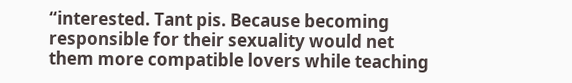“interested. Tant pis. Because becoming responsible for their sexuality would net them more compatible lovers while teaching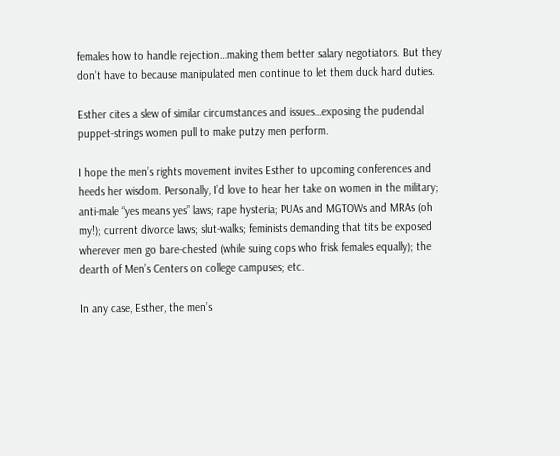females how to handle rejection…making them better salary negotiators. But they don’t have to because manipulated men continue to let them duck hard duties.

Esther cites a slew of similar circumstances and issues…exposing the pudendal puppet-strings women pull to make putzy men perform.

I hope the men’s rights movement invites Esther to upcoming conferences and heeds her wisdom. Personally, I’d love to hear her take on women in the military; anti-male “yes means yes” laws; rape hysteria; PUAs and MGTOWs and MRAs (oh my!); current divorce laws; slut-walks; feminists demanding that tits be exposed wherever men go bare-chested (while suing cops who frisk females equally); the dearth of Men’s Centers on college campuses; etc.

In any case, Esther, the men’s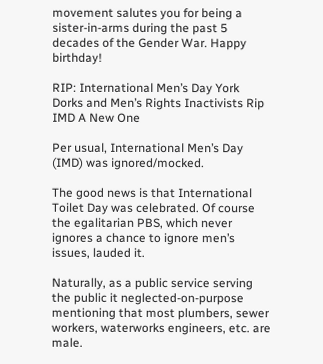movement salutes you for being a sister-in-arms during the past 5 decades of the Gender War. Happy birthday!

RIP: International Men’s Day York Dorks and Men’s Rights Inactivists Rip IMD A New One

Per usual, International Men’s Day (IMD) was ignored/mocked.

The good news is that International Toilet Day was celebrated. Of course the egalitarian PBS, which never ignores a chance to ignore men’s issues, lauded it.

Naturally, as a public service serving the public it neglected-on-purpose mentioning that most plumbers, sewer workers, waterworks engineers, etc. are male.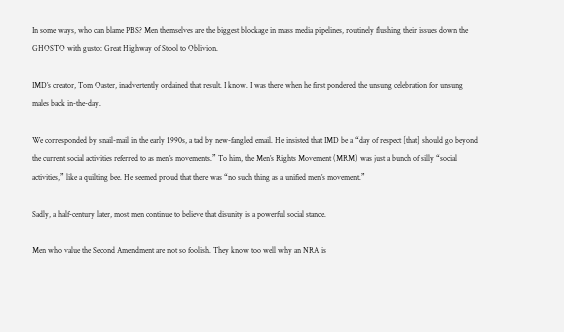In some ways, who can blame PBS? Men themselves are the biggest blockage in mass media pipelines, routinely flushing their issues down the GHOSTO with gusto: Great Highway of Stool to Oblivion.

IMD’s creator, Tom Oaster, inadvertently ordained that result. I know. I was there when he first pondered the unsung celebration for unsung males back in-the-day.

We corresponded by snail-mail in the early 1990s, a tad by new-fangled email. He insisted that IMD be a “day of respect [that] should go beyond the current social activities referred to as men’s movements.” To him, the Men’s Rights Movement (MRM) was just a bunch of silly “social activities,” like a quilting bee. He seemed proud that there was “no such thing as a unified men’s movement.”

Sadly, a half-century later, most men continue to believe that disunity is a powerful social stance.

Men who value the Second Amendment are not so foolish. They know too well why an NRA is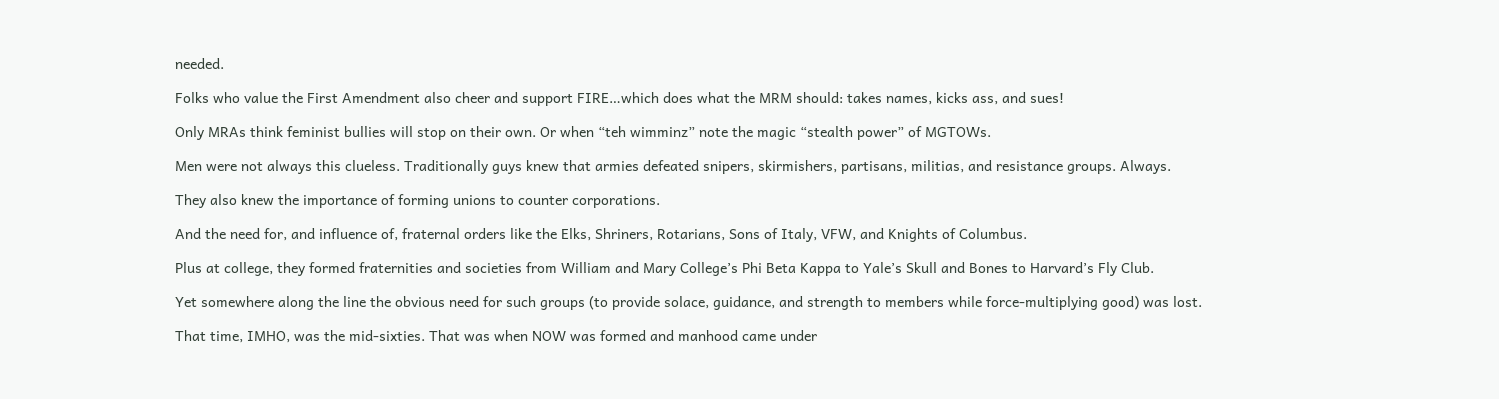needed.

Folks who value the First Amendment also cheer and support FIRE…which does what the MRM should: takes names, kicks ass, and sues!

Only MRAs think feminist bullies will stop on their own. Or when “teh wimminz” note the magic “stealth power” of MGTOWs.

Men were not always this clueless. Traditionally guys knew that armies defeated snipers, skirmishers, partisans, militias, and resistance groups. Always.

They also knew the importance of forming unions to counter corporations.

And the need for, and influence of, fraternal orders like the Elks, Shriners, Rotarians, Sons of Italy, VFW, and Knights of Columbus.

Plus at college, they formed fraternities and societies from William and Mary College’s Phi Beta Kappa to Yale’s Skull and Bones to Harvard’s Fly Club.

Yet somewhere along the line the obvious need for such groups (to provide solace, guidance, and strength to members while force-multiplying good) was lost.

That time, IMHO, was the mid-sixties. That was when NOW was formed and manhood came under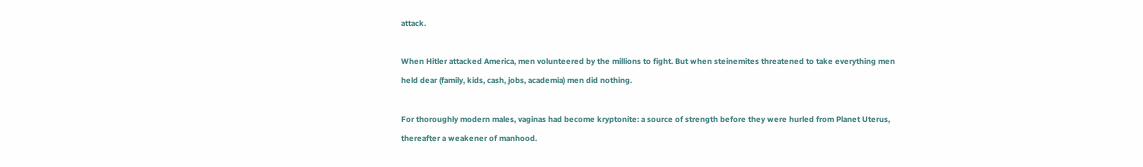attack.

When Hitler attacked America, men volunteered by the millions to fight. But when steinemites threatened to take everything men held dear (family, kids, cash, jobs, academia) men did nothing.

For thoroughly modern males, vaginas had become kryptonite: a source of strength before they were hurled from Planet Uterus, thereafter a weakener of manhood.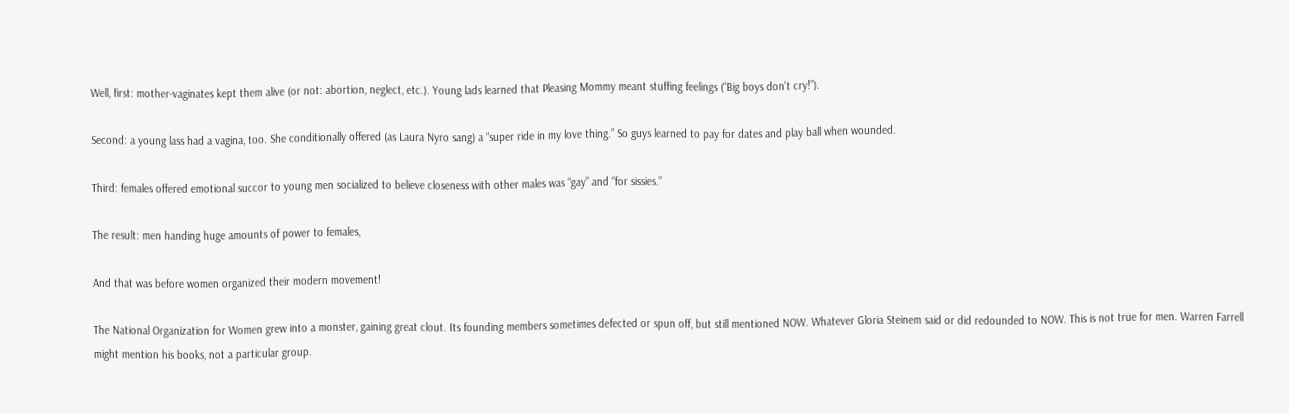Well, first: mother-vaginates kept them alive (or not: abortion, neglect, etc.). Young lads learned that Pleasing Mommy meant stuffing feelings (“Big boys don’t cry!”).

Second: a young lass had a vagina, too. She conditionally offered (as Laura Nyro sang) a “super ride in my love thing.” So guys learned to pay for dates and play ball when wounded.

Third: females offered emotional succor to young men socialized to believe closeness with other males was “gay” and “for sissies.”

The result: men handing huge amounts of power to females,

And that was before women organized their modern movement!

The National Organization for Women grew into a monster, gaining great clout. Its founding members sometimes defected or spun off, but still mentioned NOW. Whatever Gloria Steinem said or did redounded to NOW. This is not true for men. Warren Farrell might mention his books, not a particular group.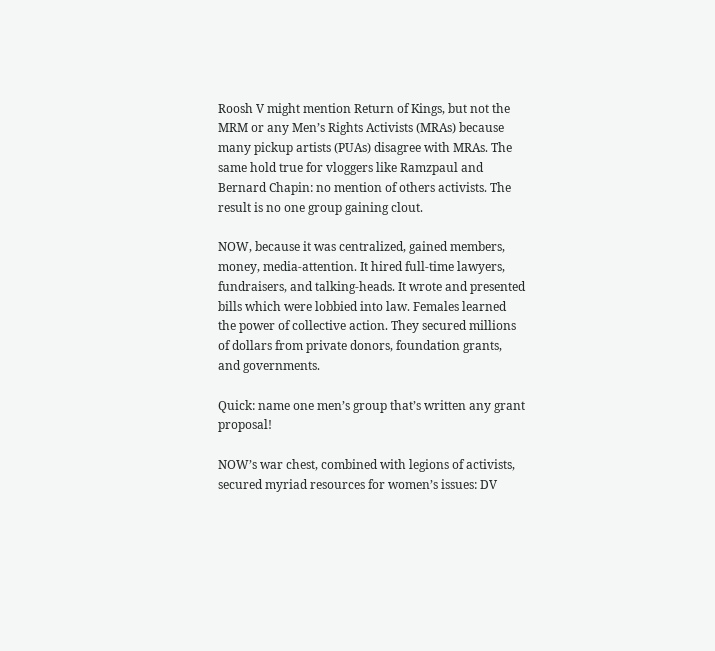Roosh V might mention Return of Kings, but not the MRM or any Men’s Rights Activists (MRAs) because many pickup artists (PUAs) disagree with MRAs. The same hold true for vloggers like Ramzpaul and Bernard Chapin: no mention of others activists. The result is no one group gaining clout.

NOW, because it was centralized, gained members, money, media-attention. It hired full-time lawyers, fundraisers, and talking-heads. It wrote and presented bills which were lobbied into law. Females learned the power of collective action. They secured millions of dollars from private donors, foundation grants, and governments.

Quick: name one men’s group that’s written any grant proposal!

NOW’s war chest, combined with legions of activists, secured myriad resources for women’s issues: DV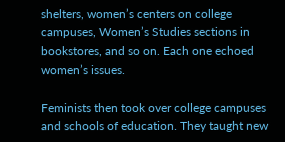shelters, women’s centers on college campuses, Women’s Studies sections in bookstores, and so on. Each one echoed women’s issues.

Feminists then took over college campuses and schools of education. They taught new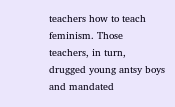teachers how to teach feminism. Those teachers, in turn, drugged young antsy boys and mandated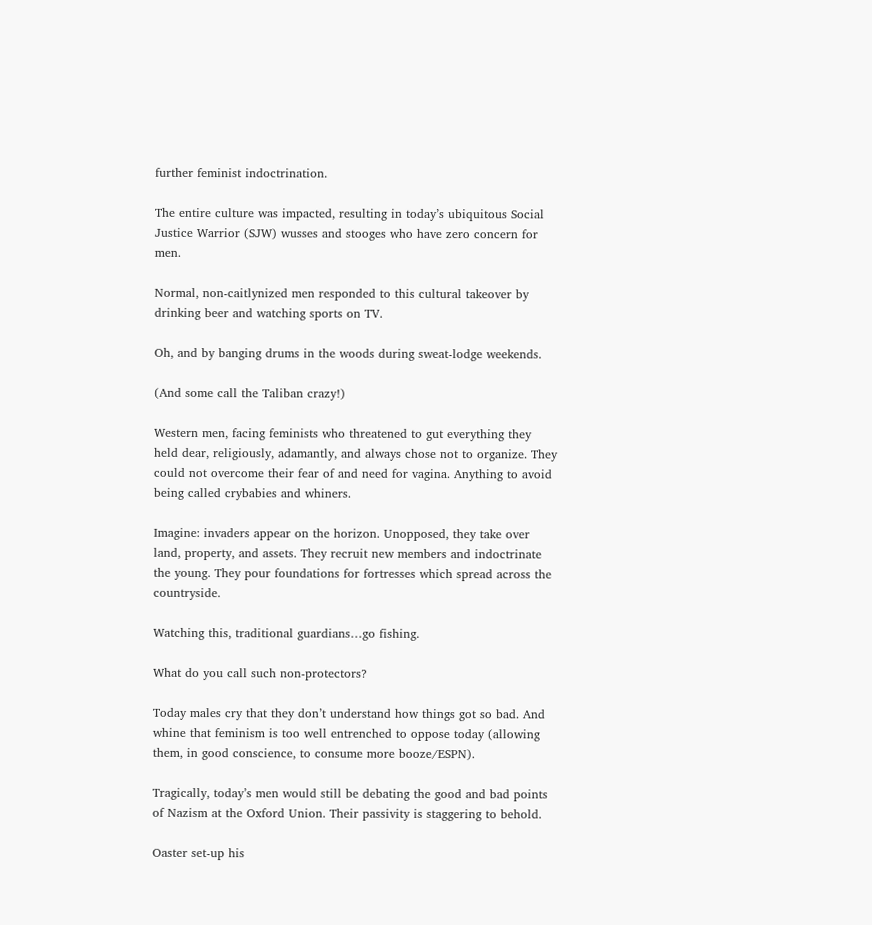further feminist indoctrination.

The entire culture was impacted, resulting in today’s ubiquitous Social Justice Warrior (SJW) wusses and stooges who have zero concern for men.

Normal, non-caitlynized men responded to this cultural takeover by drinking beer and watching sports on TV.

Oh, and by banging drums in the woods during sweat-lodge weekends.

(And some call the Taliban crazy!)

Western men, facing feminists who threatened to gut everything they held dear, religiously, adamantly, and always chose not to organize. They could not overcome their fear of and need for vagina. Anything to avoid being called crybabies and whiners.

Imagine: invaders appear on the horizon. Unopposed, they take over land, property, and assets. They recruit new members and indoctrinate the young. They pour foundations for fortresses which spread across the countryside.

Watching this, traditional guardians…go fishing.

What do you call such non-protectors?

Today males cry that they don’t understand how things got so bad. And whine that feminism is too well entrenched to oppose today (allowing them, in good conscience, to consume more booze/ESPN).

Tragically, today’s men would still be debating the good and bad points of Nazism at the Oxford Union. Their passivity is staggering to behold.

Oaster set-up his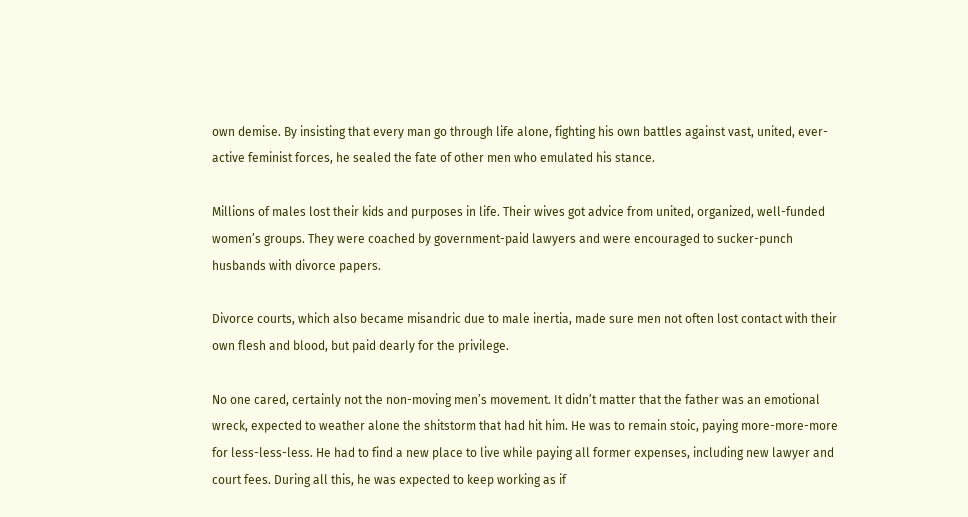own demise. By insisting that every man go through life alone, fighting his own battles against vast, united, ever-active feminist forces, he sealed the fate of other men who emulated his stance.

Millions of males lost their kids and purposes in life. Their wives got advice from united, organized, well-funded women’s groups. They were coached by government-paid lawyers and were encouraged to sucker-punch husbands with divorce papers.

Divorce courts, which also became misandric due to male inertia, made sure men not often lost contact with their own flesh and blood, but paid dearly for the privilege.

No one cared, certainly not the non-moving men’s movement. It didn’t matter that the father was an emotional wreck, expected to weather alone the shitstorm that had hit him. He was to remain stoic, paying more-more-more for less-less-less. He had to find a new place to live while paying all former expenses, including new lawyer and court fees. During all this, he was expected to keep working as if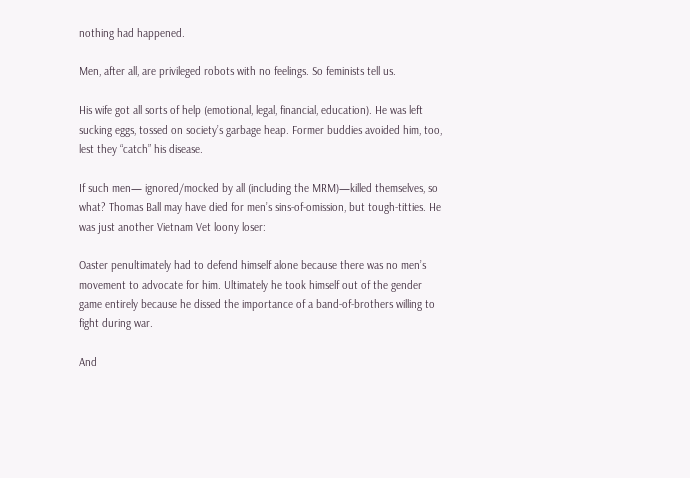nothing had happened.

Men, after all, are privileged robots with no feelings. So feminists tell us.

His wife got all sorts of help (emotional, legal, financial, education). He was left sucking eggs, tossed on society’s garbage heap. Former buddies avoided him, too, lest they “catch” his disease.

If such men— ignored/mocked by all (including the MRM)—killed themselves, so what? Thomas Ball may have died for men’s sins-of-omission, but tough-titties. He was just another Vietnam Vet loony loser:

Oaster penultimately had to defend himself alone because there was no men’s movement to advocate for him. Ultimately he took himself out of the gender game entirely because he dissed the importance of a band-of-brothers willing to fight during war.

And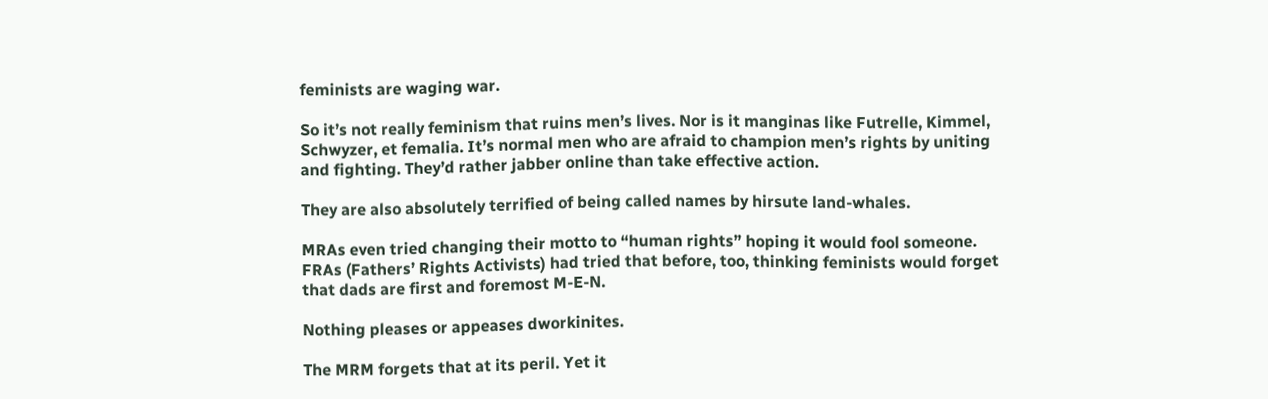feminists are waging war.

So it’s not really feminism that ruins men’s lives. Nor is it manginas like Futrelle, Kimmel, Schwyzer, et femalia. It’s normal men who are afraid to champion men’s rights by uniting and fighting. They’d rather jabber online than take effective action.

They are also absolutely terrified of being called names by hirsute land-whales.

MRAs even tried changing their motto to “human rights” hoping it would fool someone. FRAs (Fathers’ Rights Activists) had tried that before, too, thinking feminists would forget that dads are first and foremost M-E-N.

Nothing pleases or appeases dworkinites.

The MRM forgets that at its peril. Yet it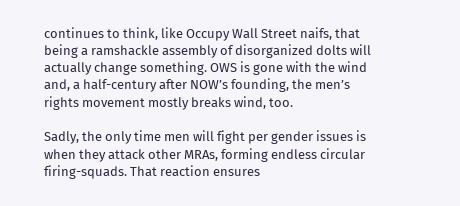continues to think, like Occupy Wall Street naifs, that being a ramshackle assembly of disorganized dolts will actually change something. OWS is gone with the wind and, a half-century after NOW’s founding, the men’s rights movement mostly breaks wind, too.

Sadly, the only time men will fight per gender issues is when they attack other MRAs, forming endless circular firing-squads. That reaction ensures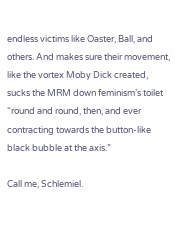endless victims like Oaster, Ball, and others. And makes sure their movement, like the vortex Moby Dick created, sucks the MRM down feminism’s toilet “round and round, then, and ever contracting towards the button-like black bubble at the axis.”

Call me, Schlemiel.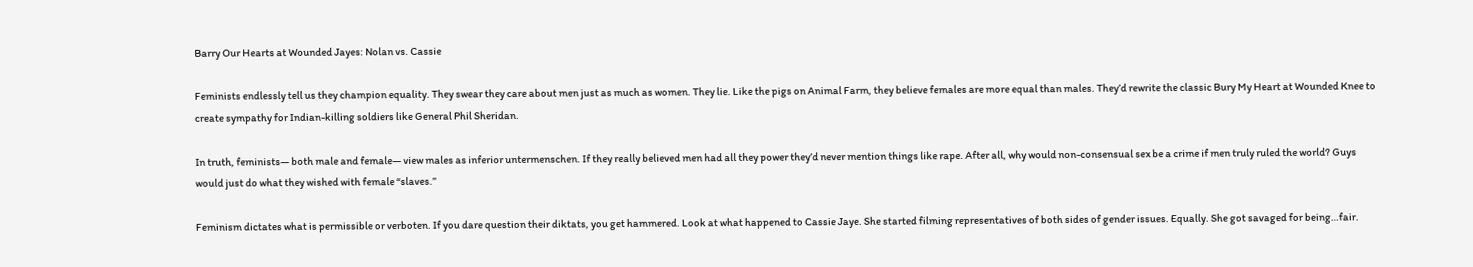Barry Our Hearts at Wounded Jayes: Nolan vs. Cassie

Feminists endlessly tell us they champion equality. They swear they care about men just as much as women. They lie. Like the pigs on Animal Farm, they believe females are more equal than males. They’d rewrite the classic Bury My Heart at Wounded Knee to create sympathy for Indian-killing soldiers like General Phil Sheridan.

In truth, feminists— both male and female— view males as inferior untermenschen. If they really believed men had all they power they’d never mention things like rape. After all, why would non-consensual sex be a crime if men truly ruled the world? Guys would just do what they wished with female “slaves.”

Feminism dictates what is permissible or verboten. If you dare question their diktats, you get hammered. Look at what happened to Cassie Jaye. She started filming representatives of both sides of gender issues. Equally. She got savaged for being…fair.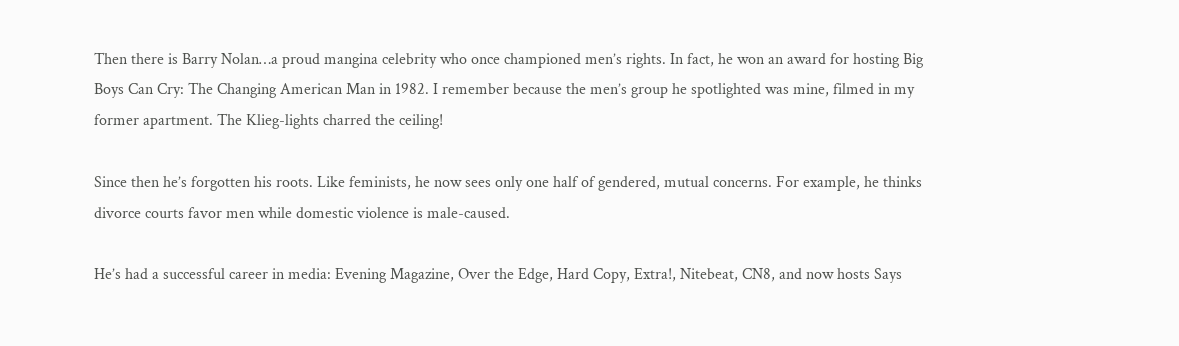Then there is Barry Nolan…a proud mangina celebrity who once championed men’s rights. In fact, he won an award for hosting Big Boys Can Cry: The Changing American Man in 1982. I remember because the men’s group he spotlighted was mine, filmed in my former apartment. The Klieg-lights charred the ceiling!

Since then he’s forgotten his roots. Like feminists, he now sees only one half of gendered, mutual concerns. For example, he thinks divorce courts favor men while domestic violence is male-caused.

He’s had a successful career in media: Evening Magazine, Over the Edge, Hard Copy, Extra!, Nitebeat, CN8, and now hosts Says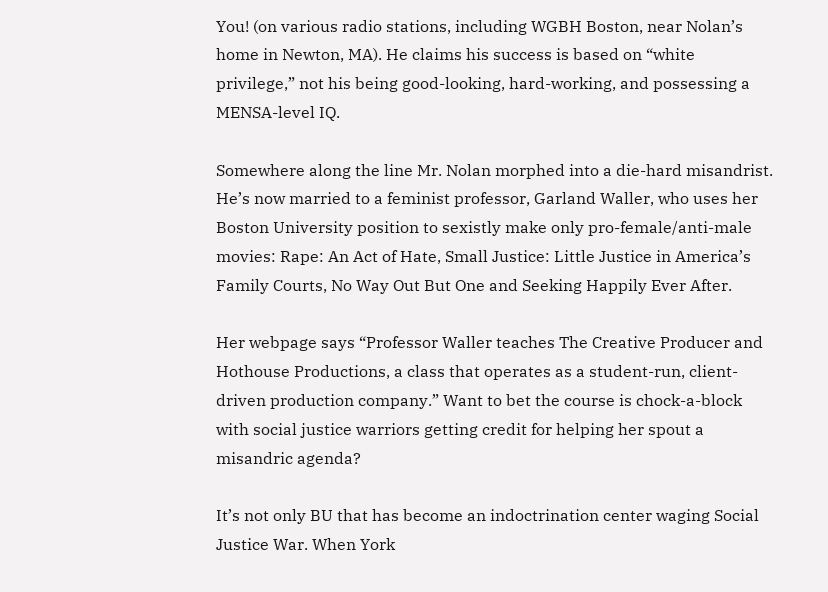You! (on various radio stations, including WGBH Boston, near Nolan’s home in Newton, MA). He claims his success is based on “white privilege,” not his being good-looking, hard-working, and possessing a MENSA-level IQ.

Somewhere along the line Mr. Nolan morphed into a die-hard misandrist. He’s now married to a feminist professor, Garland Waller, who uses her Boston University position to sexistly make only pro-female/anti-male movies: Rape: An Act of Hate, Small Justice: Little Justice in America’s Family Courts, No Way Out But One and Seeking Happily Ever After.

Her webpage says “Professor Waller teaches The Creative Producer and Hothouse Productions, a class that operates as a student-run, client-driven production company.” Want to bet the course is chock-a-block with social justice warriors getting credit for helping her spout a misandric agenda?

It’s not only BU that has become an indoctrination center waging Social Justice War. When York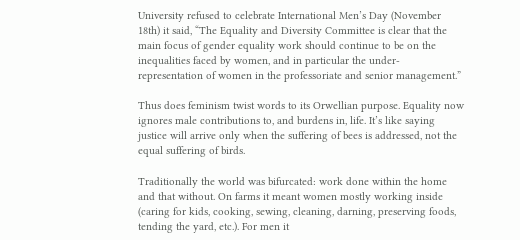University refused to celebrate International Men’s Day (November 18th) it said, “The Equality and Diversity Committee is clear that the main focus of gender equality work should continue to be on the inequalities faced by women, and in particular the under-representation of women in the professoriate and senior management.”

Thus does feminism twist words to its Orwellian purpose. Equality now ignores male contributions to, and burdens in, life. It’s like saying justice will arrive only when the suffering of bees is addressed, not the equal suffering of birds.

Traditionally the world was bifurcated: work done within the home and that without. On farms it meant women mostly working inside (caring for kids, cooking, sewing, cleaning, darning, preserving foods, tending the yard, etc.). For men it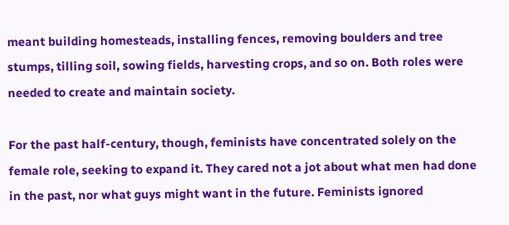meant building homesteads, installing fences, removing boulders and tree stumps, tilling soil, sowing fields, harvesting crops, and so on. Both roles were needed to create and maintain society.

For the past half-century, though, feminists have concentrated solely on the female role, seeking to expand it. They cared not a jot about what men had done in the past, nor what guys might want in the future. Feminists ignored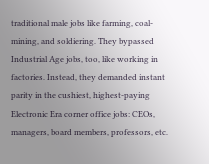traditional male jobs like farming, coal-mining, and soldiering. They bypassed Industrial Age jobs, too, like working in factories. Instead, they demanded instant parity in the cushiest, highest-paying Electronic Era corner office jobs: CEOs, managers, board members, professors, etc.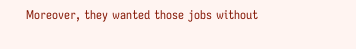Moreover, they wanted those jobs without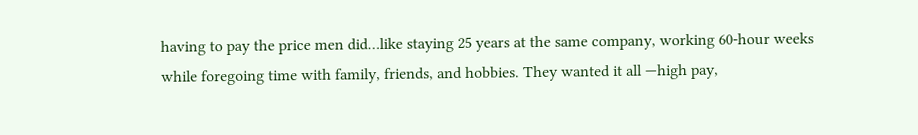having to pay the price men did…like staying 25 years at the same company, working 60-hour weeks while foregoing time with family, friends, and hobbies. They wanted it all —high pay,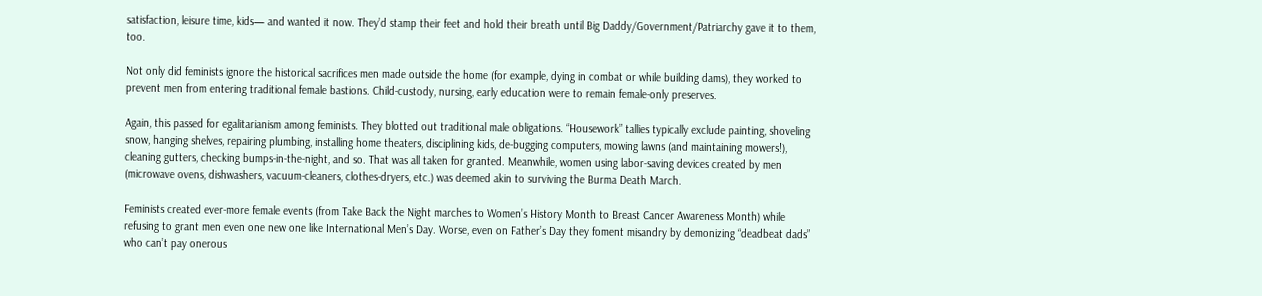satisfaction, leisure time, kids— and wanted it now. They’d stamp their feet and hold their breath until Big Daddy/Government/Patriarchy gave it to them, too.

Not only did feminists ignore the historical sacrifices men made outside the home (for example, dying in combat or while building dams), they worked to prevent men from entering traditional female bastions. Child-custody, nursing, early education were to remain female-only preserves.

Again, this passed for egalitarianism among feminists. They blotted out traditional male obligations. “Housework” tallies typically exclude painting, shoveling snow, hanging shelves, repairing plumbing, installing home theaters, disciplining kids, de-bugging computers, mowing lawns (and maintaining mowers!), cleaning gutters, checking bumps-in-the-night, and so. That was all taken for granted. Meanwhile, women using labor-saving devices created by men (microwave ovens, dishwashers, vacuum-cleaners, clothes-dryers, etc.) was deemed akin to surviving the Burma Death March.

Feminists created ever-more female events (from Take Back the Night marches to Women’s History Month to Breast Cancer Awareness Month) while refusing to grant men even one new one like International Men’s Day. Worse, even on Father’s Day they foment misandry by demonizing “deadbeat dads” who can’t pay onerous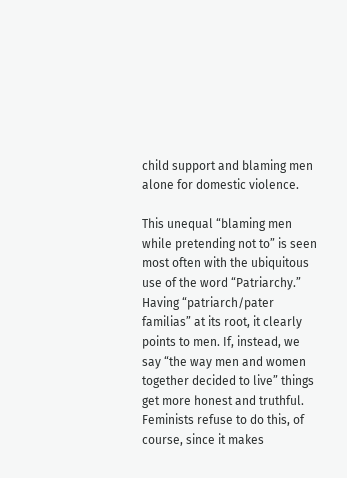child support and blaming men alone for domestic violence.

This unequal “blaming men while pretending not to” is seen most often with the ubiquitous use of the word “Patriarchy.” Having “patriarch/pater familias” at its root, it clearly points to men. If, instead, we say “the way men and women together decided to live” things get more honest and truthful. Feminists refuse to do this, of course, since it makes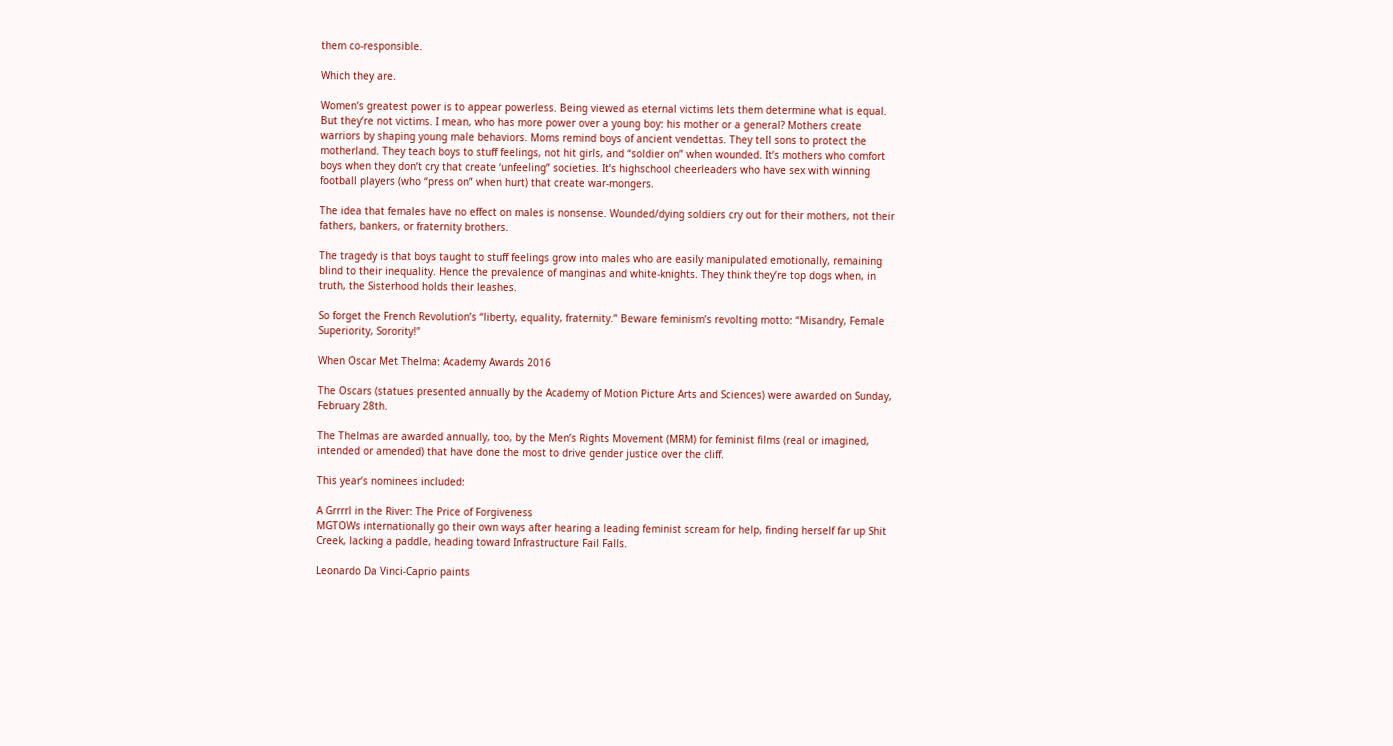them co-responsible.

Which they are.

Women’s greatest power is to appear powerless. Being viewed as eternal victims lets them determine what is equal. But they’re not victims. I mean, who has more power over a young boy: his mother or a general? Mothers create warriors by shaping young male behaviors. Moms remind boys of ancient vendettas. They tell sons to protect the motherland. They teach boys to stuff feelings, not hit girls, and “soldier on” when wounded. It’s mothers who comfort boys when they don’t cry that create ‘unfeeling” societies. It’s highschool cheerleaders who have sex with winning football players (who “press on” when hurt) that create war-mongers.

The idea that females have no effect on males is nonsense. Wounded/dying soldiers cry out for their mothers, not their fathers, bankers, or fraternity brothers.

The tragedy is that boys taught to stuff feelings grow into males who are easily manipulated emotionally, remaining blind to their inequality. Hence the prevalence of manginas and white-knights. They think they’re top dogs when, in truth, the Sisterhood holds their leashes.

So forget the French Revolution’s “liberty, equality, fraternity.” Beware feminism’s revolting motto: “Misandry, Female Superiority, Sorority!”

When Oscar Met Thelma: Academy Awards 2016

The Oscars (statues presented annually by the Academy of Motion Picture Arts and Sciences) were awarded on Sunday, February 28th.

The Thelmas are awarded annually, too, by the Men’s Rights Movement (MRM) for feminist films (real or imagined, intended or amended) that have done the most to drive gender justice over the cliff.

This year’s nominees included:

A Grrrrl in the River: The Price of Forgiveness
MGTOWs internationally go their own ways after hearing a leading feminist scream for help, finding herself far up Shit Creek, lacking a paddle, heading toward Infrastructure Fail Falls.

Leonardo Da Vinci-Caprio paints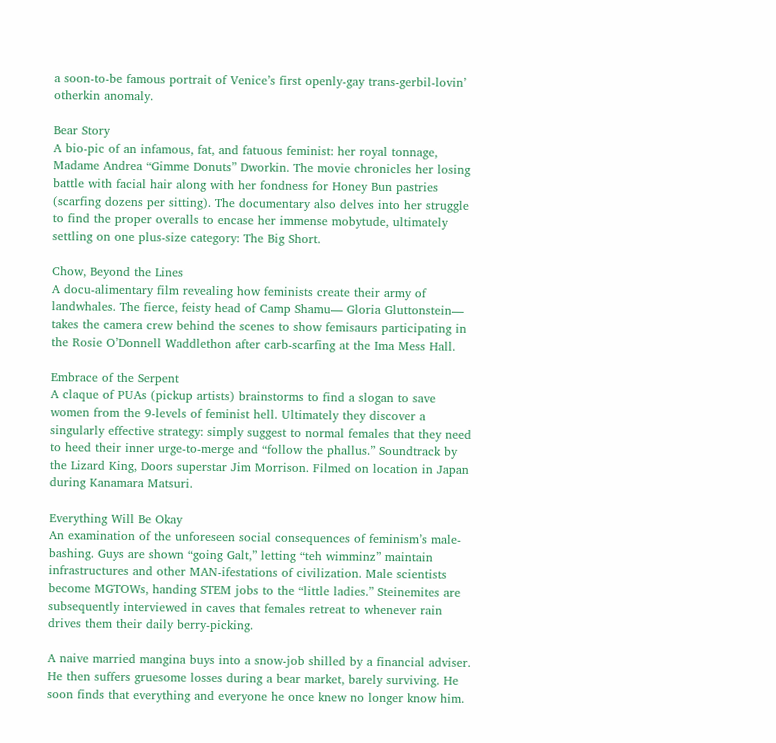a soon-to-be famous portrait of Venice’s first openly-gay trans-gerbil-lovin’ otherkin anomaly.

Bear Story
A bio-pic of an infamous, fat, and fatuous feminist: her royal tonnage, Madame Andrea “Gimme Donuts” Dworkin. The movie chronicles her losing battle with facial hair along with her fondness for Honey Bun pastries (scarfing dozens per sitting). The documentary also delves into her struggle to find the proper overalls to encase her immense mobytude, ultimately settling on one plus-size category: The Big Short.

Chow, Beyond the Lines
A docu-alimentary film revealing how feminists create their army of landwhales. The fierce, feisty head of Camp Shamu— Gloria Gluttonstein— takes the camera crew behind the scenes to show femisaurs participating in the Rosie O’Donnell Waddlethon after carb-scarfing at the Ima Mess Hall.

Embrace of the Serpent
A claque of PUAs (pickup artists) brainstorms to find a slogan to save women from the 9-levels of feminist hell. Ultimately they discover a singularly effective strategy: simply suggest to normal females that they need to heed their inner urge-to-merge and “follow the phallus.” Soundtrack by the Lizard King, Doors superstar Jim Morrison. Filmed on location in Japan during Kanamara Matsuri.

Everything Will Be Okay
An examination of the unforeseen social consequences of feminism’s male-bashing. Guys are shown “going Galt,” letting “teh wimminz” maintain infrastructures and other MAN-ifestations of civilization. Male scientists become MGTOWs, handing STEM jobs to the “little ladies.” Steinemites are subsequently interviewed in caves that females retreat to whenever rain drives them their daily berry-picking.

A naive married mangina buys into a snow-job shilled by a financial adviser. He then suffers gruesome losses during a bear market, barely surviving. He soon finds that everything and everyone he once knew no longer know him.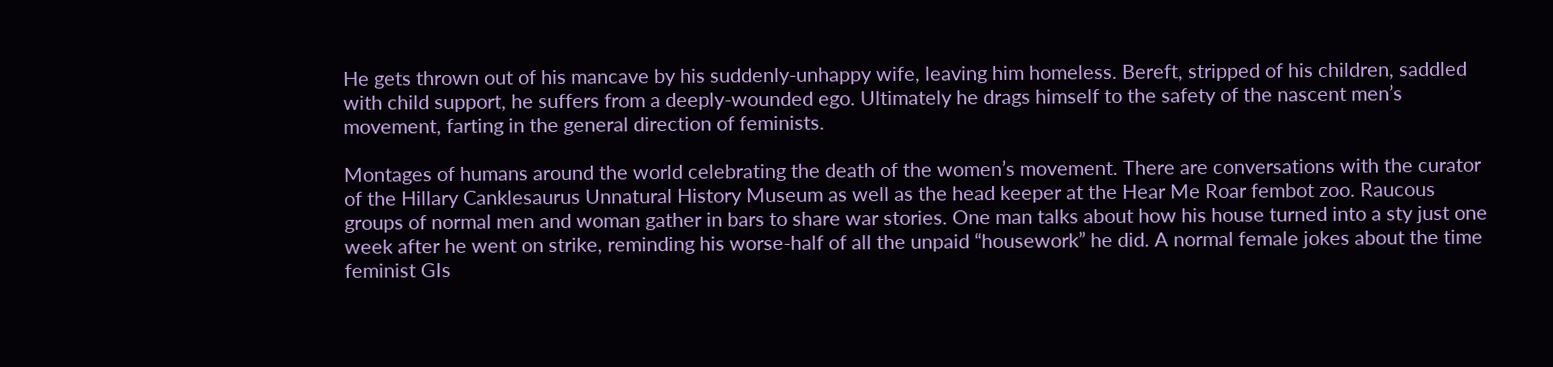He gets thrown out of his mancave by his suddenly-unhappy wife, leaving him homeless. Bereft, stripped of his children, saddled with child support, he suffers from a deeply-wounded ego. Ultimately he drags himself to the safety of the nascent men’s movement, farting in the general direction of feminists.

Montages of humans around the world celebrating the death of the women’s movement. There are conversations with the curator of the Hillary Canklesaurus Unnatural History Museum as well as the head keeper at the Hear Me Roar fembot zoo. Raucous groups of normal men and woman gather in bars to share war stories. One man talks about how his house turned into a sty just one week after he went on strike, reminding his worse-half of all the unpaid “housework” he did. A normal female jokes about the time feminist GIs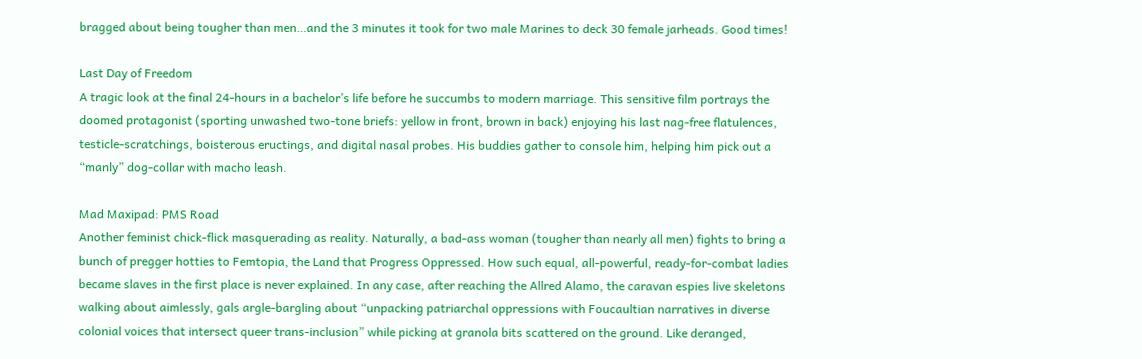bragged about being tougher than men…and the 3 minutes it took for two male Marines to deck 30 female jarheads. Good times!

Last Day of Freedom
A tragic look at the final 24-hours in a bachelor’s life before he succumbs to modern marriage. This sensitive film portrays the doomed protagonist (sporting unwashed two-tone briefs: yellow in front, brown in back) enjoying his last nag-free flatulences, testicle-scratchings, boisterous eructings, and digital nasal probes. His buddies gather to console him, helping him pick out a “manly” dog-collar with macho leash.

Mad Maxipad: PMS Road
Another feminist chick-flick masquerading as reality. Naturally, a bad-ass woman (tougher than nearly all men) fights to bring a bunch of pregger hotties to Femtopia, the Land that Progress Oppressed. How such equal, all-powerful, ready-for-combat ladies became slaves in the first place is never explained. In any case, after reaching the Allred Alamo, the caravan espies live skeletons walking about aimlessly, gals argle-bargling about “unpacking patriarchal oppressions with Foucaultian narratives in diverse colonial voices that intersect queer trans-inclusion” while picking at granola bits scattered on the ground. Like deranged,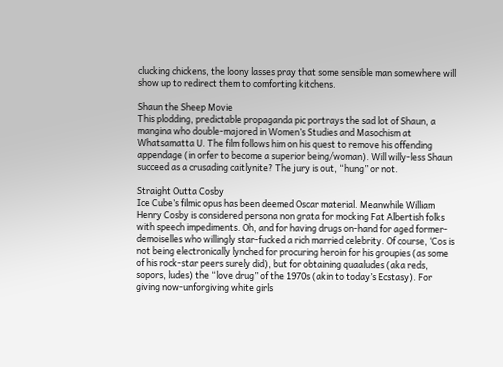clucking chickens, the loony lasses pray that some sensible man somewhere will show up to redirect them to comforting kitchens.

Shaun the Sheep Movie
This plodding, predictable propaganda pic portrays the sad lot of Shaun, a mangina who double-majored in Women’s Studies and Masochism at Whatsamatta U. The film follows him on his quest to remove his offending appendage (in orfer to become a superior being/woman). Will willy-less Shaun succeed as a crusading caitlynite? The jury is out, “hung” or not.

Straight Outta Cosby
Ice Cube’s filmic opus has been deemed Oscar material. Meanwhile William Henry Cosby is considered persona non grata for mocking Fat Albertish folks with speech impediments. Oh, and for having drugs on-hand for aged former-demoiselles who willingly star-fucked a rich married celebrity. Of course, ‘Cos is not being electronically lynched for procuring heroin for his groupies (as some of his rock-star peers surely did), but for obtaining quaaludes (aka reds, sopors, ludes) the “love drug” of the 1970s (akin to today’s Ecstasy). For giving now-unforgiving white girls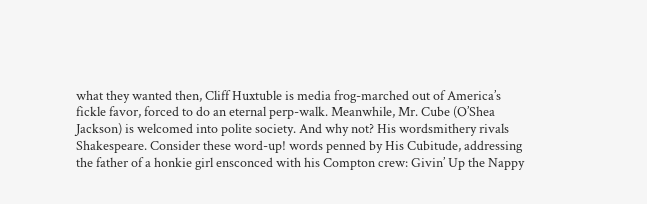what they wanted then, Cliff Huxtuble is media frog-marched out of America’s fickle favor, forced to do an eternal perp-walk. Meanwhile, Mr. Cube (O’Shea Jackson) is welcomed into polite society. And why not? His wordsmithery rivals Shakespeare. Consider these word-up! words penned by His Cubitude, addressing the father of a honkie girl ensconced with his Compton crew: Givin’ Up the Nappy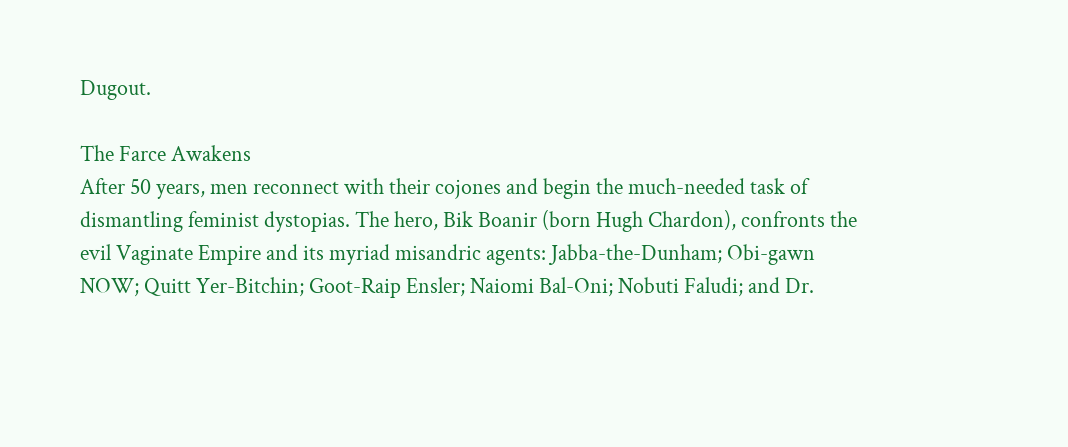Dugout.

The Farce Awakens
After 50 years, men reconnect with their cojones and begin the much-needed task of dismantling feminist dystopias. The hero, Bik Boanir (born Hugh Chardon), confronts the evil Vaginate Empire and its myriad misandric agents: Jabba-the-Dunham; Obi-gawn NOW; Quitt Yer-Bitchin; Goot-Raip Ensler; Naiomi Bal-Oni; Nobuti Faludi; and Dr.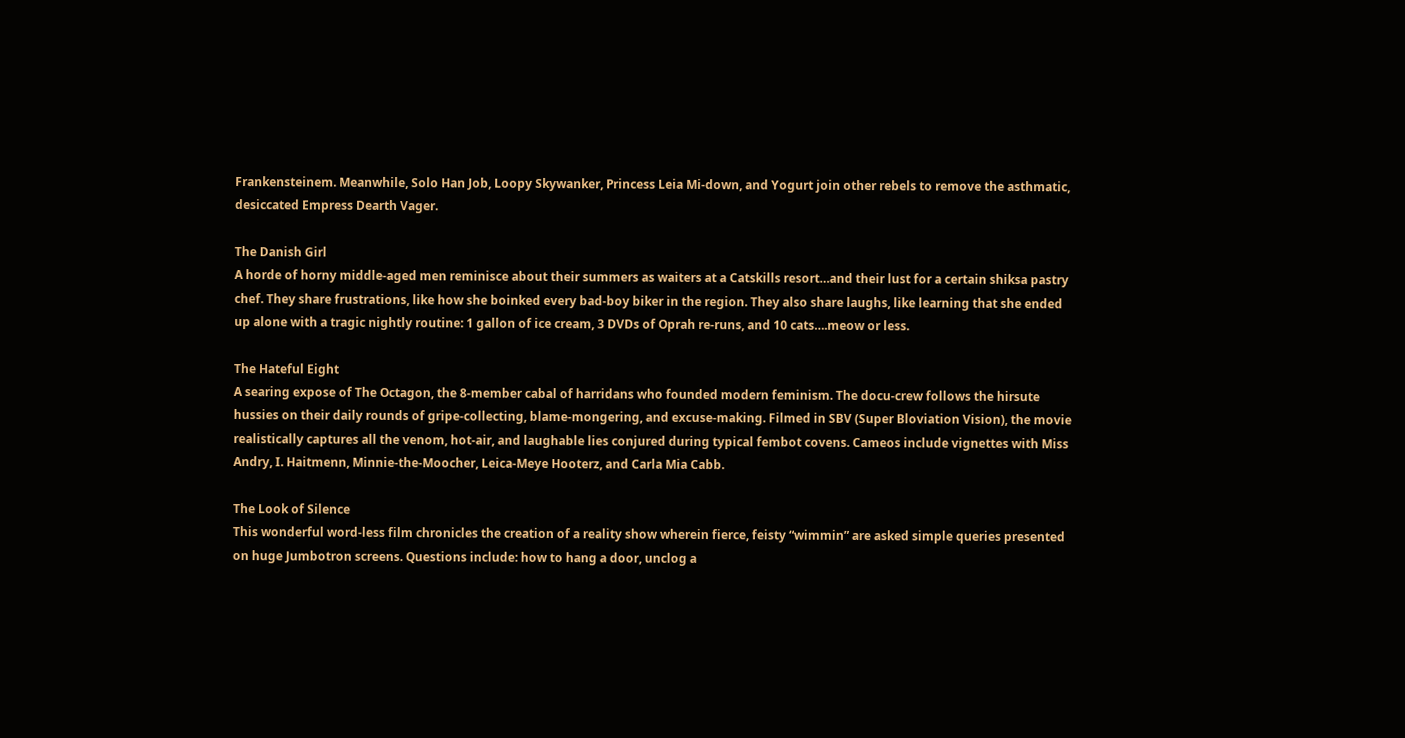Frankensteinem. Meanwhile, Solo Han Job, Loopy Skywanker, Princess Leia Mi-down, and Yogurt join other rebels to remove the asthmatic, desiccated Empress Dearth Vager.

The Danish Girl
A horde of horny middle-aged men reminisce about their summers as waiters at a Catskills resort…and their lust for a certain shiksa pastry chef. They share frustrations, like how she boinked every bad-boy biker in the region. They also share laughs, like learning that she ended up alone with a tragic nightly routine: 1 gallon of ice cream, 3 DVDs of Oprah re-runs, and 10 cats….meow or less.

The Hateful Eight
A searing expose of The Octagon, the 8-member cabal of harridans who founded modern feminism. The docu-crew follows the hirsute hussies on their daily rounds of gripe-collecting, blame-mongering, and excuse-making. Filmed in SBV (Super Bloviation Vision), the movie realistically captures all the venom, hot-air, and laughable lies conjured during typical fembot covens. Cameos include vignettes with Miss Andry, I. Haitmenn, Minnie-the-Moocher, Leica-Meye Hooterz, and Carla Mia Cabb.

The Look of Silence
This wonderful word-less film chronicles the creation of a reality show wherein fierce, feisty “wimmin” are asked simple queries presented on huge Jumbotron screens. Questions include: how to hang a door, unclog a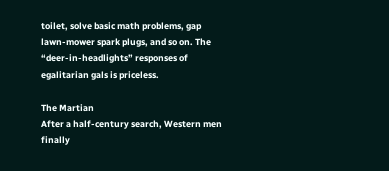toilet, solve basic math problems, gap lawn-mower spark plugs, and so on. The “deer-in-headlights” responses of egalitarian gals is priceless.

The Martian
After a half-century search, Western men finally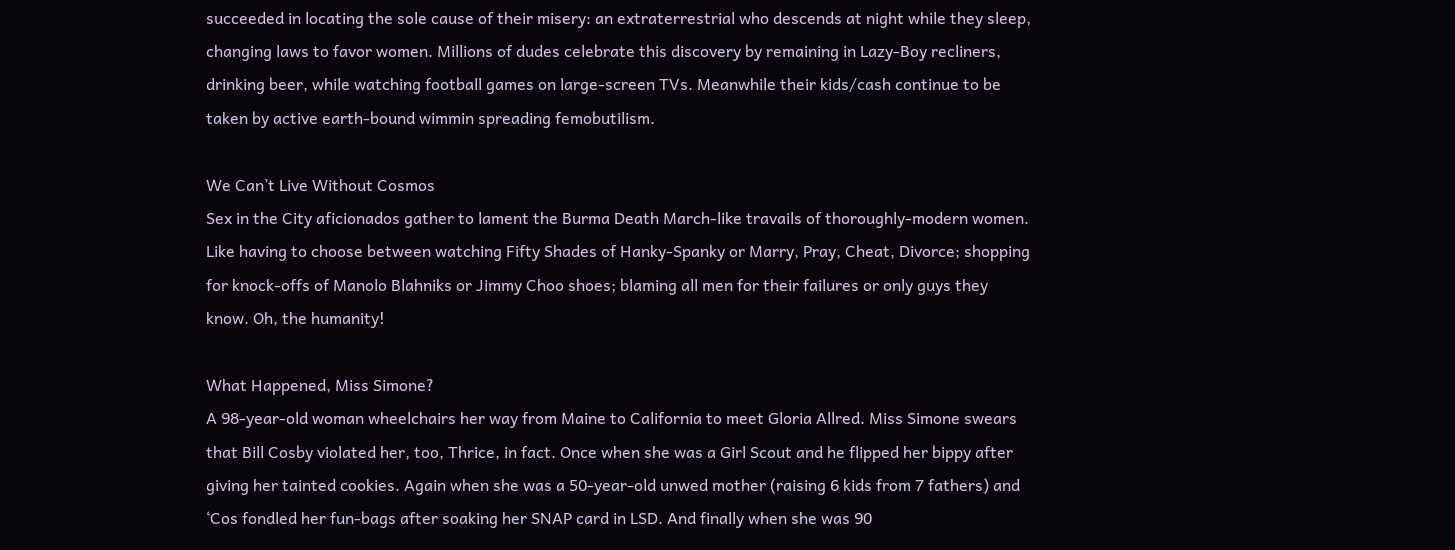succeeded in locating the sole cause of their misery: an extraterrestrial who descends at night while they sleep, changing laws to favor women. Millions of dudes celebrate this discovery by remaining in Lazy-Boy recliners, drinking beer, while watching football games on large-screen TVs. Meanwhile their kids/cash continue to be taken by active earth-bound wimmin spreading femobutilism.

We Can’t Live Without Cosmos
Sex in the City aficionados gather to lament the Burma Death March-like travails of thoroughly-modern women. Like having to choose between watching Fifty Shades of Hanky-Spanky or Marry, Pray, Cheat, Divorce; shopping for knock-offs of Manolo Blahniks or Jimmy Choo shoes; blaming all men for their failures or only guys they know. Oh, the humanity!

What Happened, Miss Simone?
A 98-year-old woman wheelchairs her way from Maine to California to meet Gloria Allred. Miss Simone swears that Bill Cosby violated her, too, Thrice, in fact. Once when she was a Girl Scout and he flipped her bippy after giving her tainted cookies. Again when she was a 50-year-old unwed mother (raising 6 kids from 7 fathers) and ‘Cos fondled her fun-bags after soaking her SNAP card in LSD. And finally when she was 90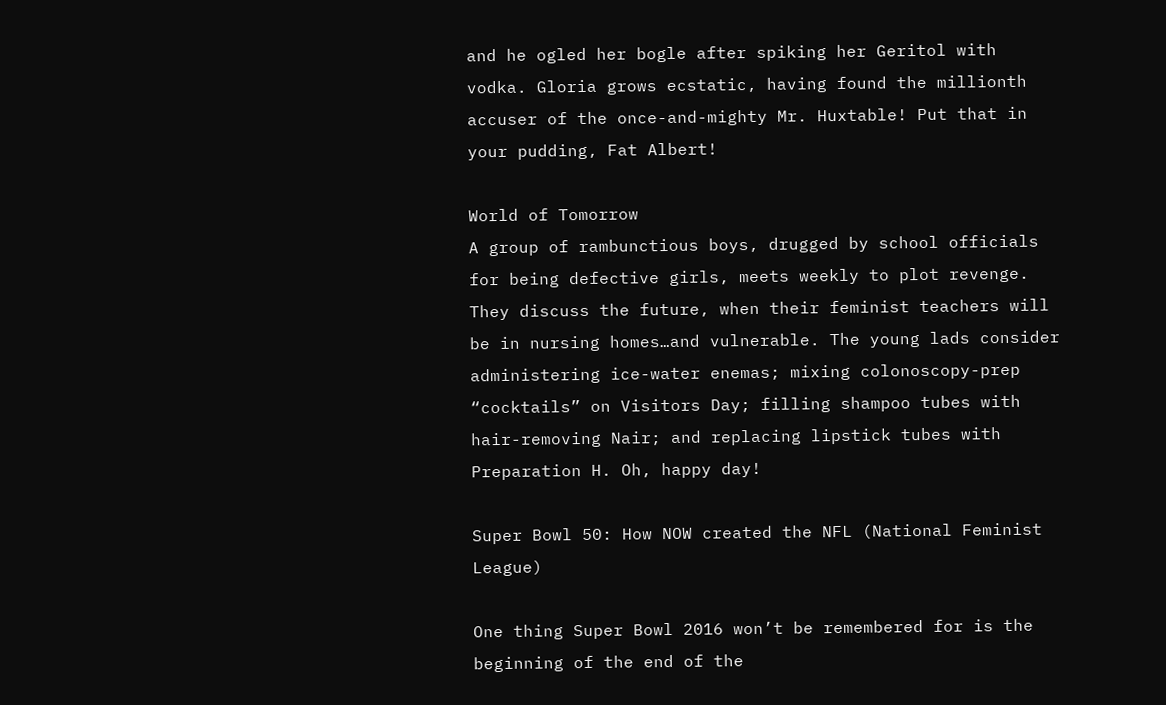and he ogled her bogle after spiking her Geritol with vodka. Gloria grows ecstatic, having found the millionth accuser of the once-and-mighty Mr. Huxtable! Put that in your pudding, Fat Albert!

World of Tomorrow
A group of rambunctious boys, drugged by school officials for being defective girls, meets weekly to plot revenge. They discuss the future, when their feminist teachers will be in nursing homes…and vulnerable. The young lads consider administering ice-water enemas; mixing colonoscopy-prep “cocktails” on Visitors Day; filling shampoo tubes with hair-removing Nair; and replacing lipstick tubes with Preparation H. Oh, happy day!

Super Bowl 50: How NOW created the NFL (National Feminist League)

One thing Super Bowl 2016 won’t be remembered for is the beginning of the end of the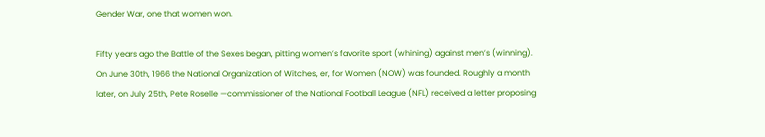Gender War, one that women won.

Fifty years ago the Battle of the Sexes began, pitting women’s favorite sport (whining) against men’s (winning). On June 30th, 1966 the National Organization of Witches, er, for Women (NOW) was founded. Roughly a month later, on July 25th, Pete Roselle —commissioner of the National Football League (NFL) received a letter proposing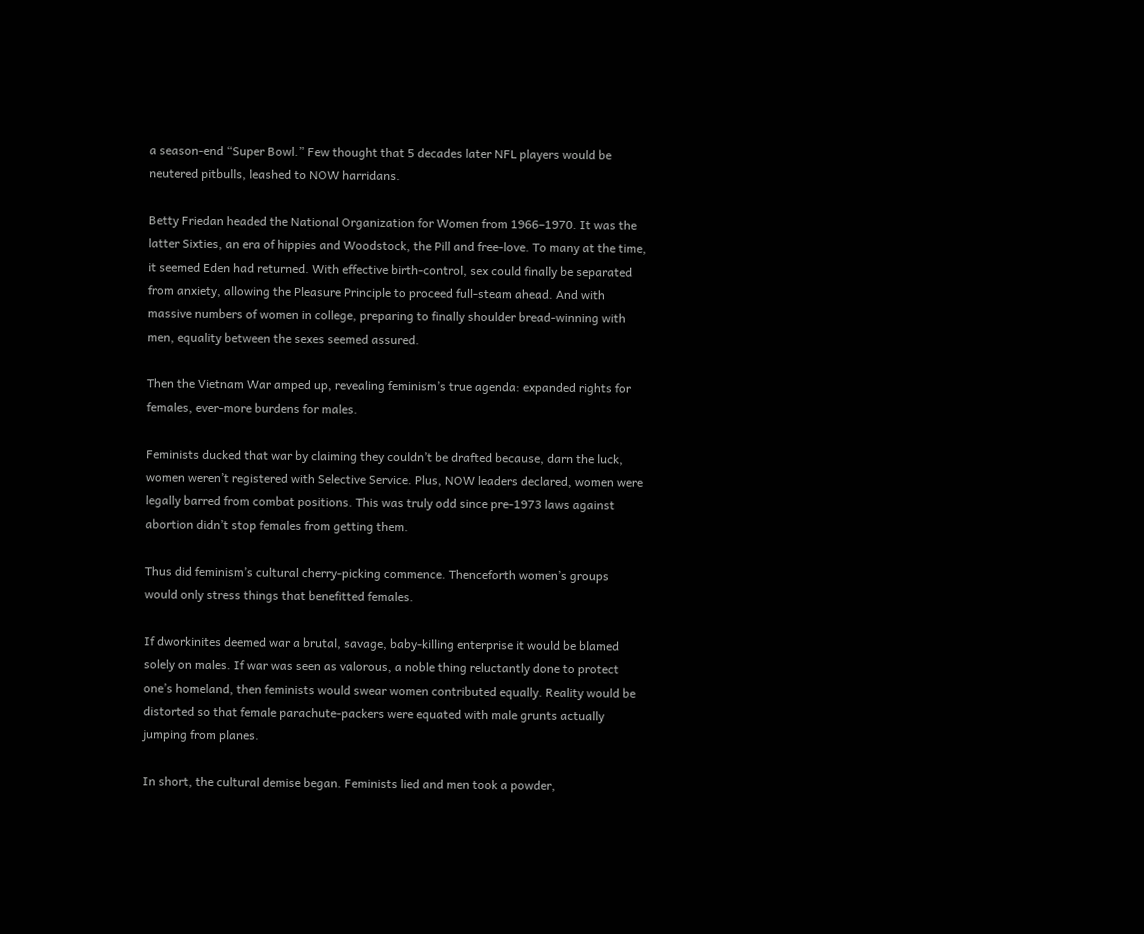a season-end “Super Bowl.” Few thought that 5 decades later NFL players would be neutered pitbulls, leashed to NOW harridans.

Betty Friedan headed the National Organization for Women from 1966–1970. It was the latter Sixties, an era of hippies and Woodstock, the Pill and free-love. To many at the time, it seemed Eden had returned. With effective birth-control, sex could finally be separated from anxiety, allowing the Pleasure Principle to proceed full-steam ahead. And with massive numbers of women in college, preparing to finally shoulder bread-winning with men, equality between the sexes seemed assured.

Then the Vietnam War amped up, revealing feminism’s true agenda: expanded rights for females, ever-more burdens for males.

Feminists ducked that war by claiming they couldn’t be drafted because, darn the luck, women weren’t registered with Selective Service. Plus, NOW leaders declared, women were legally barred from combat positions. This was truly odd since pre-1973 laws against abortion didn’t stop females from getting them.

Thus did feminism’s cultural cherry-picking commence. Thenceforth women’s groups would only stress things that benefitted females.

If dworkinites deemed war a brutal, savage, baby-killing enterprise it would be blamed solely on males. If war was seen as valorous, a noble thing reluctantly done to protect one’s homeland, then feminists would swear women contributed equally. Reality would be distorted so that female parachute-packers were equated with male grunts actually jumping from planes.

In short, the cultural demise began. Feminists lied and men took a powder,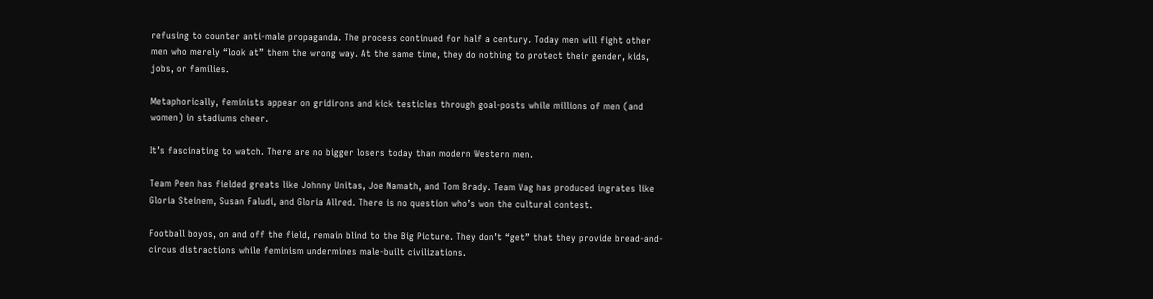refusing to counter anti-male propaganda. The process continued for half a century. Today men will fight other men who merely “look at” them the wrong way. At the same time, they do nothing to protect their gender, kids, jobs, or families.

Metaphorically, feminists appear on gridirons and kick testicles through goal-posts while millions of men (and women) in stadiums cheer.

It’s fascinating to watch. There are no bigger losers today than modern Western men.

Team Peen has fielded greats like Johnny Unitas, Joe Namath, and Tom Brady. Team Vag has produced ingrates like Gloria Steinem, Susan Faludi, and Gloria Allred. There is no question who’s won the cultural contest.

Football boyos, on and off the field, remain blind to the Big Picture. They don’t “get” that they provide bread-and-circus distractions while feminism undermines male-built civilizations.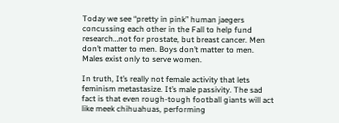Today we see “pretty in pink” human jaegers concussing each other in the Fall to help fund research…not for prostate, but breast cancer. Men don’t matter to men. Boys don’t matter to men. Males exist only to serve women.

In truth, It’s really not female activity that lets feminism metastasize. It’s male passivity. The sad fact is that even rough-tough football giants will act like meek chihuahuas, performing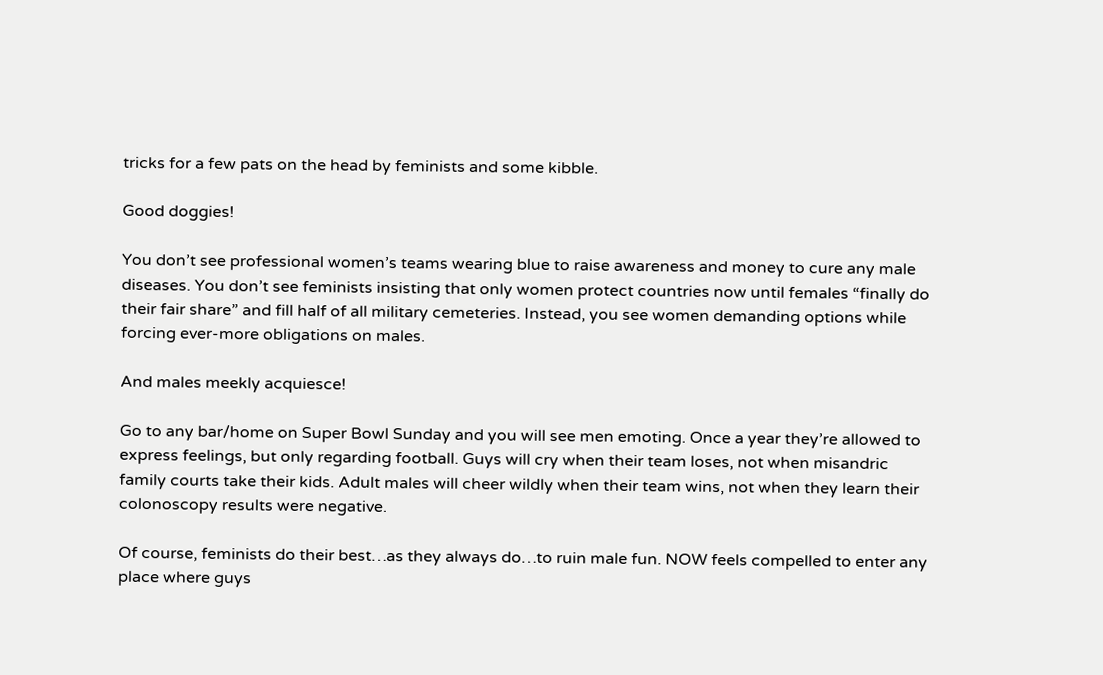tricks for a few pats on the head by feminists and some kibble.

Good doggies!

You don’t see professional women’s teams wearing blue to raise awareness and money to cure any male diseases. You don’t see feminists insisting that only women protect countries now until females “finally do their fair share” and fill half of all military cemeteries. Instead, you see women demanding options while forcing ever-more obligations on males.

And males meekly acquiesce!

Go to any bar/home on Super Bowl Sunday and you will see men emoting. Once a year they’re allowed to express feelings, but only regarding football. Guys will cry when their team loses, not when misandric family courts take their kids. Adult males will cheer wildly when their team wins, not when they learn their colonoscopy results were negative.

Of course, feminists do their best…as they always do…to ruin male fun. NOW feels compelled to enter any place where guys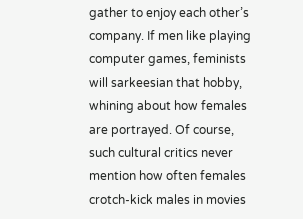gather to enjoy each other’s company. If men like playing computer games, feminists will sarkeesian that hobby, whining about how females are portrayed. Of course, such cultural critics never mention how often females crotch-kick males in movies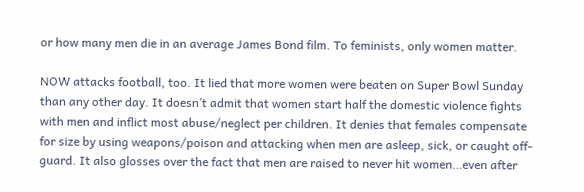or how many men die in an average James Bond film. To feminists, only women matter.

NOW attacks football, too. It lied that more women were beaten on Super Bowl Sunday than any other day. It doesn’t admit that women start half the domestic violence fights with men and inflict most abuse/neglect per children. It denies that females compensate for size by using weapons/poison and attacking when men are asleep, sick, or caught off-guard. It also glosses over the fact that men are raised to never hit women…even after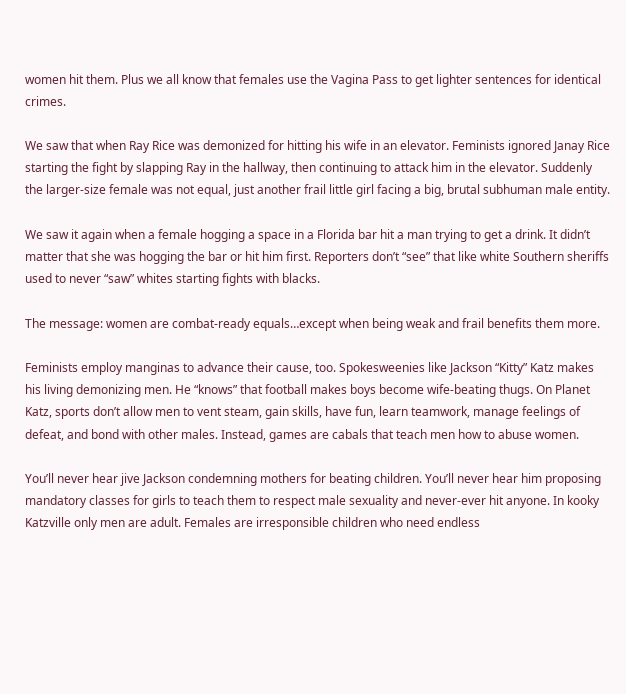women hit them. Plus we all know that females use the Vagina Pass to get lighter sentences for identical crimes.

We saw that when Ray Rice was demonized for hitting his wife in an elevator. Feminists ignored Janay Rice starting the fight by slapping Ray in the hallway, then continuing to attack him in the elevator. Suddenly the larger-size female was not equal, just another frail little girl facing a big, brutal subhuman male entity.

We saw it again when a female hogging a space in a Florida bar hit a man trying to get a drink. It didn’t matter that she was hogging the bar or hit him first. Reporters don’t “see” that like white Southern sheriffs used to never “saw” whites starting fights with blacks.

The message: women are combat-ready equals…except when being weak and frail benefits them more.

Feminists employ manginas to advance their cause, too. Spokesweenies like Jackson “Kitty” Katz makes his living demonizing men. He “knows” that football makes boys become wife-beating thugs. On Planet Katz, sports don’t allow men to vent steam, gain skills, have fun, learn teamwork, manage feelings of defeat, and bond with other males. Instead, games are cabals that teach men how to abuse women.

You’ll never hear jive Jackson condemning mothers for beating children. You’ll never hear him proposing mandatory classes for girls to teach them to respect male sexuality and never-ever hit anyone. In kooky Katzville only men are adult. Females are irresponsible children who need endless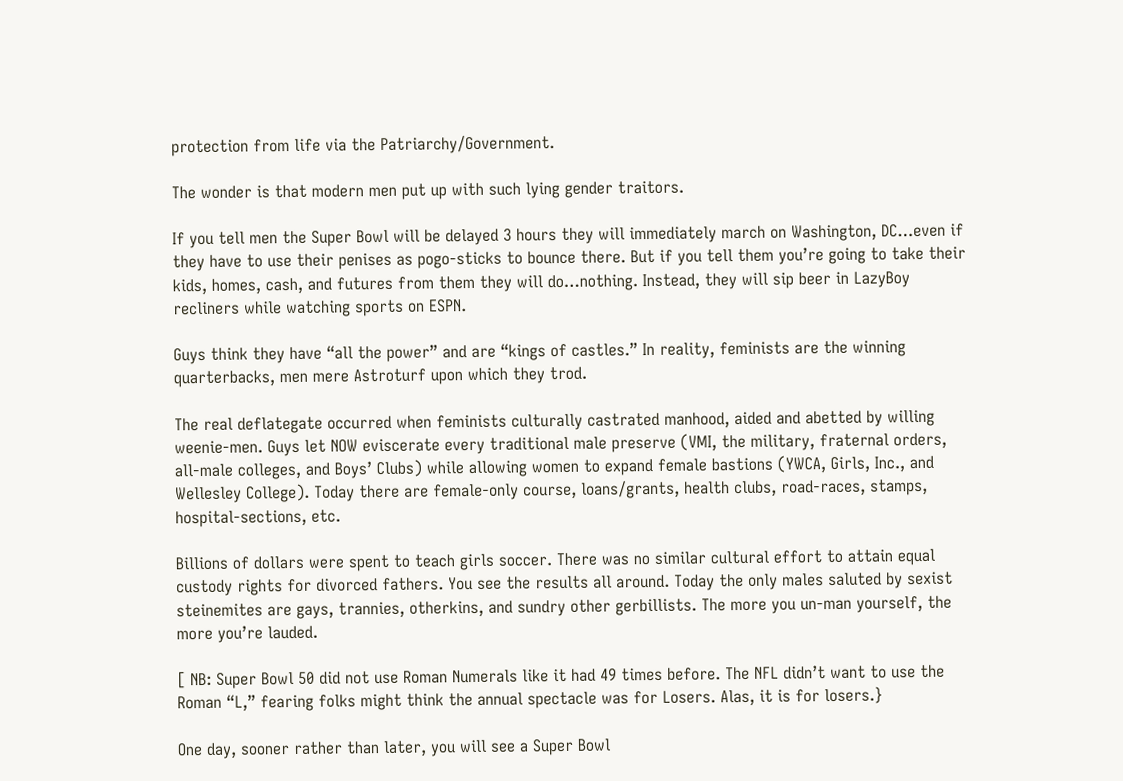protection from life via the Patriarchy/Government.

The wonder is that modern men put up with such lying gender traitors.

If you tell men the Super Bowl will be delayed 3 hours they will immediately march on Washington, DC…even if they have to use their penises as pogo-sticks to bounce there. But if you tell them you’re going to take their kids, homes, cash, and futures from them they will do…nothing. Instead, they will sip beer in LazyBoy recliners while watching sports on ESPN.

Guys think they have “all the power” and are “kings of castles.” In reality, feminists are the winning quarterbacks, men mere Astroturf upon which they trod.

The real deflategate occurred when feminists culturally castrated manhood, aided and abetted by willing weenie-men. Guys let NOW eviscerate every traditional male preserve (VMI, the military, fraternal orders, all-male colleges, and Boys’ Clubs) while allowing women to expand female bastions (YWCA, Girls, Inc., and Wellesley College). Today there are female-only course, loans/grants, health clubs, road-races, stamps, hospital-sections, etc.

Billions of dollars were spent to teach girls soccer. There was no similar cultural effort to attain equal custody rights for divorced fathers. You see the results all around. Today the only males saluted by sexist steinemites are gays, trannies, otherkins, and sundry other gerbillists. The more you un-man yourself, the more you’re lauded.

[ NB: Super Bowl 50 did not use Roman Numerals like it had 49 times before. The NFL didn’t want to use the Roman “L,” fearing folks might think the annual spectacle was for Losers. Alas, it is for losers.}

One day, sooner rather than later, you will see a Super Bowl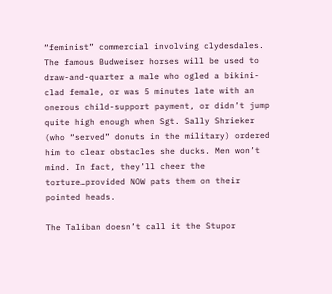“feminist” commercial involving clydesdales. The famous Budweiser horses will be used to draw-and-quarter a male who ogled a bikini-clad female, or was 5 minutes late with an onerous child-support payment, or didn’t jump quite high enough when Sgt. Sally Shrieker (who “served” donuts in the military) ordered him to clear obstacles she ducks. Men won’t mind. In fact, they’ll cheer the torture…provided NOW pats them on their pointed heads.

The Taliban doesn’t call it the Stupor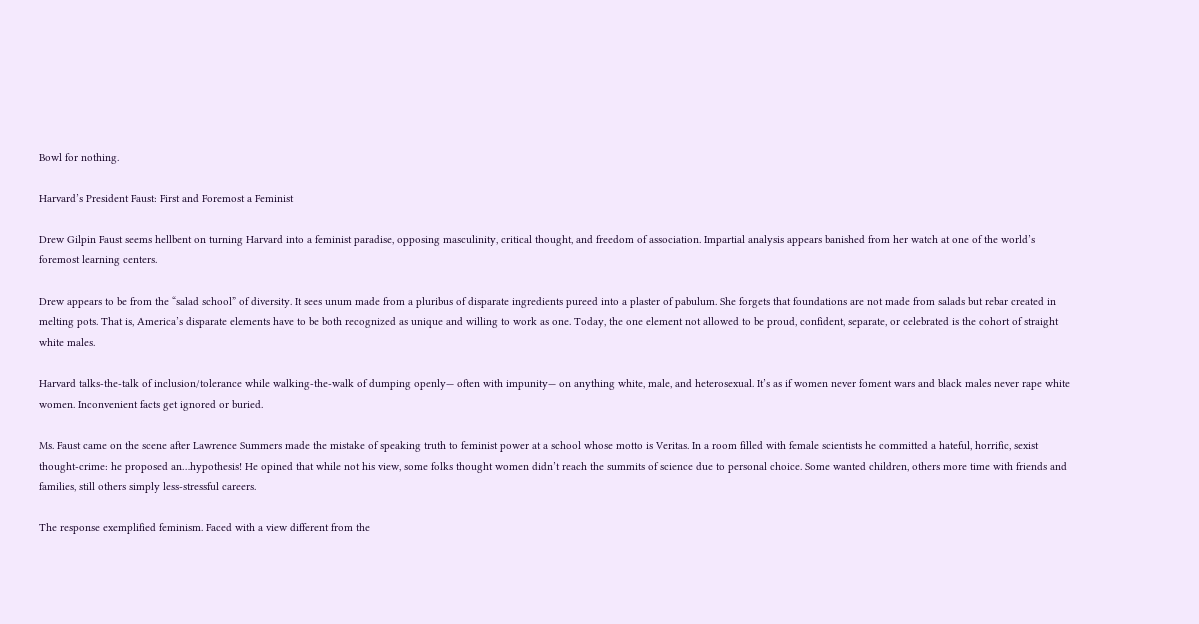Bowl for nothing.

Harvard’s President Faust: First and Foremost a Feminist

Drew Gilpin Faust seems hellbent on turning Harvard into a feminist paradise, opposing masculinity, critical thought, and freedom of association. Impartial analysis appears banished from her watch at one of the world’s foremost learning centers.

Drew appears to be from the “salad school” of diversity. It sees unum made from a pluribus of disparate ingredients pureed into a plaster of pabulum. She forgets that foundations are not made from salads but rebar created in melting pots. That is, America’s disparate elements have to be both recognized as unique and willing to work as one. Today, the one element not allowed to be proud, confident, separate, or celebrated is the cohort of straight white males.

Harvard talks-the-talk of inclusion/tolerance while walking-the-walk of dumping openly— often with impunity— on anything white, male, and heterosexual. It’s as if women never foment wars and black males never rape white women. Inconvenient facts get ignored or buried.

Ms. Faust came on the scene after Lawrence Summers made the mistake of speaking truth to feminist power at a school whose motto is Veritas. In a room filled with female scientists he committed a hateful, horrific, sexist thought-crime: he proposed an…hypothesis! He opined that while not his view, some folks thought women didn’t reach the summits of science due to personal choice. Some wanted children, others more time with friends and families, still others simply less-stressful careers.

The response exemplified feminism. Faced with a view different from the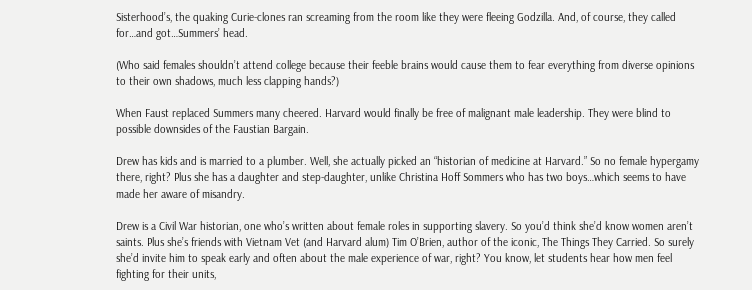Sisterhood’s, the quaking Curie-clones ran screaming from the room like they were fleeing Godzilla. And, of course, they called for…and got…Summers’ head.

(Who said females shouldn’t attend college because their feeble brains would cause them to fear everything from diverse opinions to their own shadows, much less clapping hands?)

When Faust replaced Summers many cheered. Harvard would finally be free of malignant male leadership. They were blind to possible downsides of the Faustian Bargain.

Drew has kids and is married to a plumber. Well, she actually picked an “historian of medicine at Harvard.” So no female hypergamy there, right? Plus she has a daughter and step-daughter, unlike Christina Hoff Sommers who has two boys…which seems to have made her aware of misandry.

Drew is a Civil War historian, one who’s written about female roles in supporting slavery. So you’d think she’d know women aren’t saints. Plus she’s friends with Vietnam Vet (and Harvard alum) Tim O’Brien, author of the iconic, The Things They Carried. So surely she’d invite him to speak early and often about the male experience of war, right? You know, let students hear how men feel fighting for their units,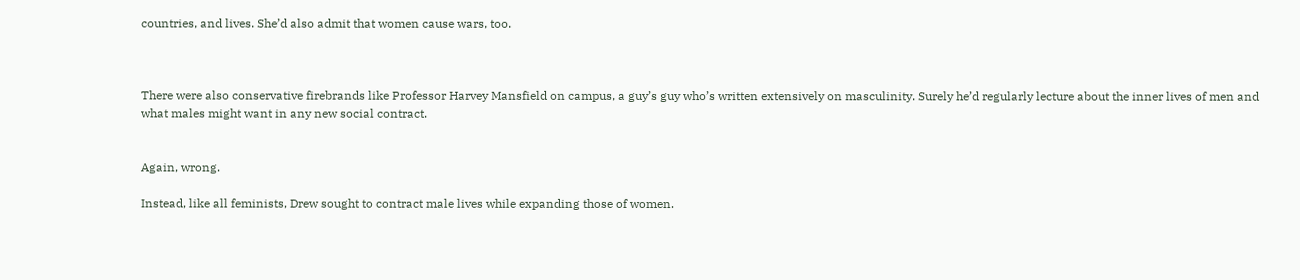countries, and lives. She’d also admit that women cause wars, too.



There were also conservative firebrands like Professor Harvey Mansfield on campus, a guy’s guy who’s written extensively on masculinity. Surely he’d regularly lecture about the inner lives of men and what males might want in any new social contract.


Again, wrong.

Instead, like all feminists, Drew sought to contract male lives while expanding those of women.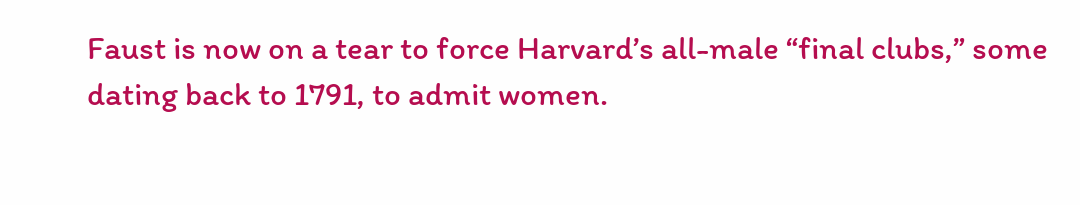Faust is now on a tear to force Harvard’s all-male “final clubs,” some dating back to 1791, to admit women.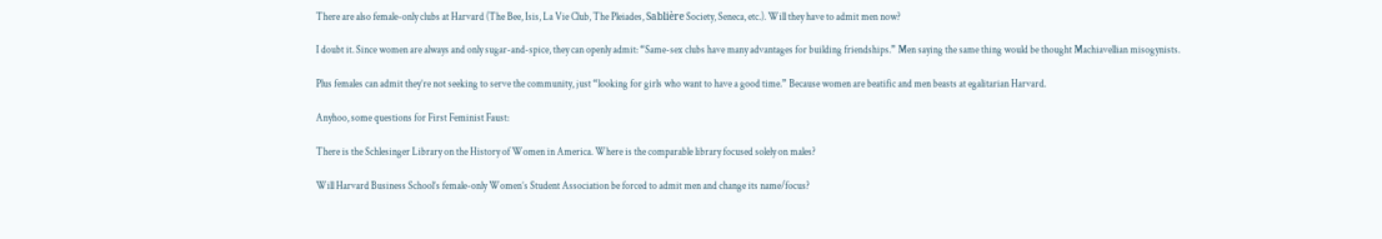There are also female-only clubs at Harvard (The Bee, Isis, La Vie Club, The Pleiades, Sablière Society, Seneca, etc.). Will they have to admit men now?

I doubt it. Since women are always and only sugar-and-spice, they can openly admit: “Same-sex clubs have many advantages for building friendships.” Men saying the same thing would be thought Machiavellian misogynists.

Plus females can admit they’re not seeking to serve the community, just “looking for girls who want to have a good time.” Because women are beatific and men beasts at egalitarian Harvard.

Anyhoo, some questions for First Feminist Faust:

There is the Schlesinger Library on the History of Women in America. Where is the comparable library focused solely on males?

Will Harvard Business School’s female-only Women’s Student Association be forced to admit men and change its name/focus?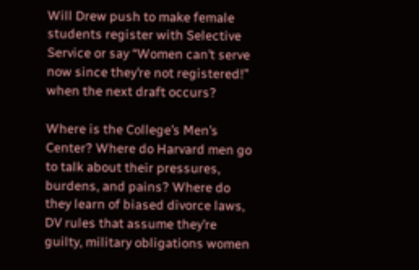Will Drew push to make female students register with Selective Service or say “Women can’t serve now since they’re not registered!” when the next draft occurs?

Where is the College’s Men’s Center? Where do Harvard men go to talk about their pressures, burdens, and pains? Where do they learn of biased divorce laws, DV rules that assume they’re guilty, military obligations women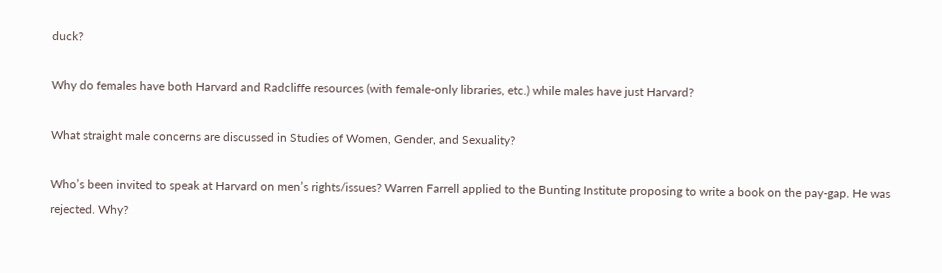duck?

Why do females have both Harvard and Radcliffe resources (with female-only libraries, etc.) while males have just Harvard?

What straight male concerns are discussed in Studies of Women, Gender, and Sexuality?

Who’s been invited to speak at Harvard on men’s rights/issues? Warren Farrell applied to the Bunting Institute proposing to write a book on the pay-gap. He was rejected. Why?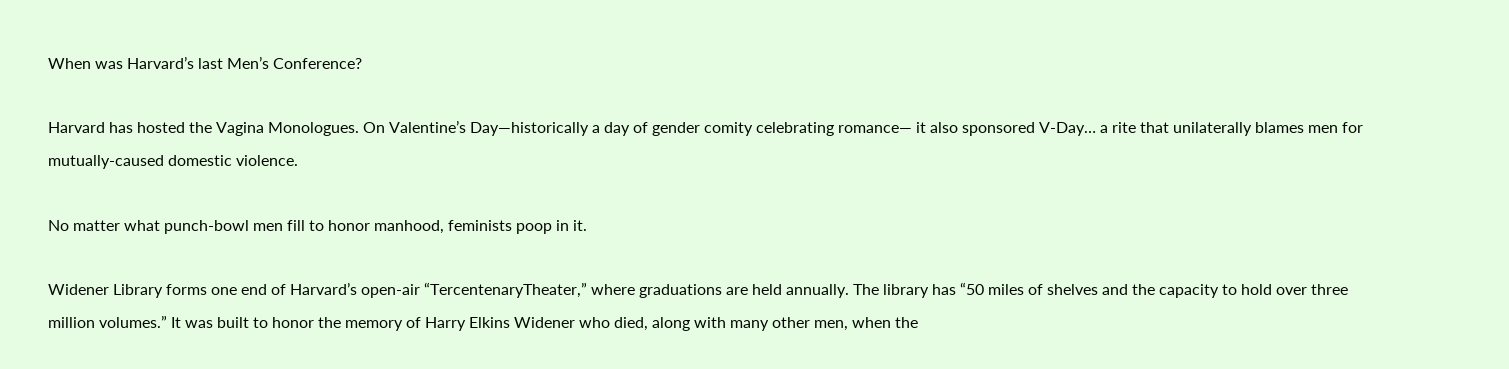When was Harvard’s last Men’s Conference?

Harvard has hosted the Vagina Monologues. On Valentine’s Day—historically a day of gender comity celebrating romance— it also sponsored V-Day… a rite that unilaterally blames men for mutually-caused domestic violence.

No matter what punch-bowl men fill to honor manhood, feminists poop in it.

Widener Library forms one end of Harvard’s open-air “TercentenaryTheater,” where graduations are held annually. The library has “50 miles of shelves and the capacity to hold over three million volumes.” It was built to honor the memory of Harry Elkins Widener who died, along with many other men, when the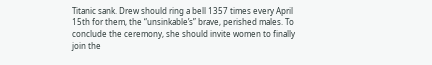Titanic sank. Drew should ring a bell 1357 times every April 15th for them, the “unsinkable’s” brave, perished males. To conclude the ceremony, she should invite women to finally join the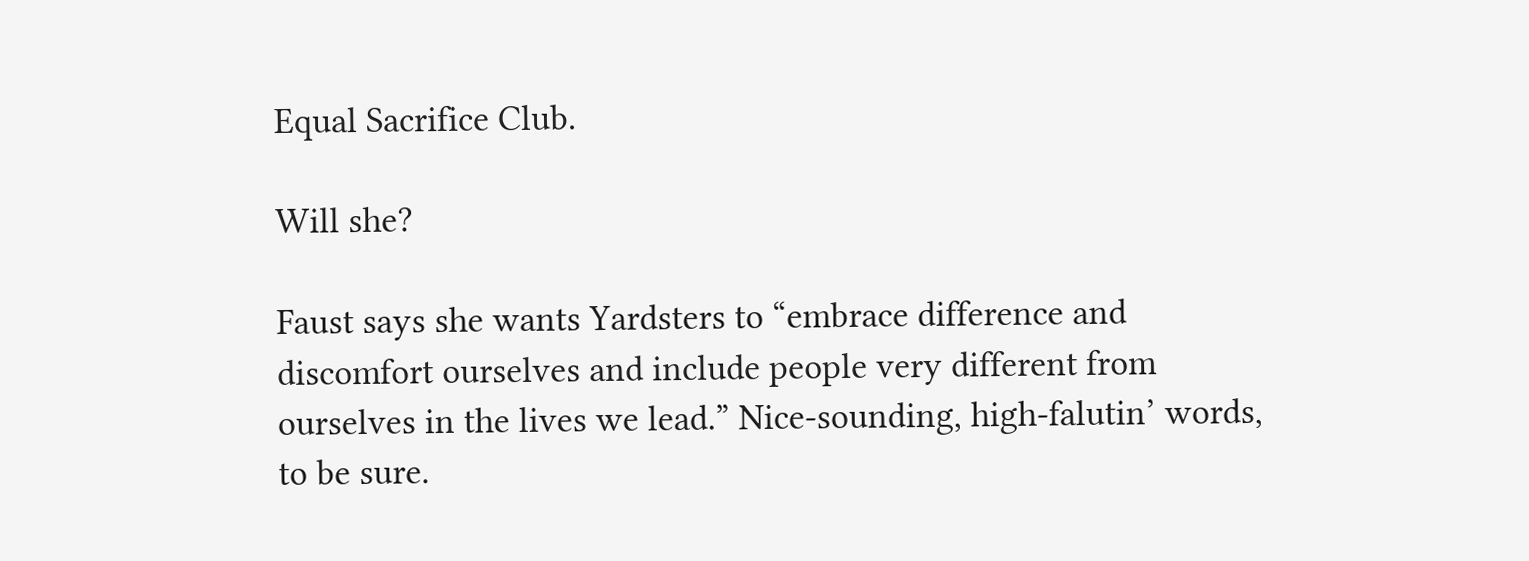Equal Sacrifice Club.

Will she?

Faust says she wants Yardsters to “embrace difference and discomfort ourselves and include people very different from ourselves in the lives we lead.” Nice-sounding, high-falutin’ words, to be sure.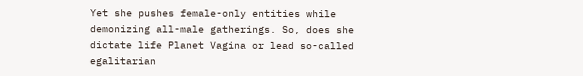Yet she pushes female-only entities while demonizing all-male gatherings. So, does she dictate life Planet Vagina or lead so-called egalitarian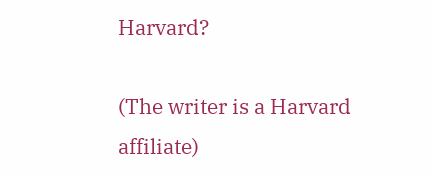Harvard?

(The writer is a Harvard affiliate)